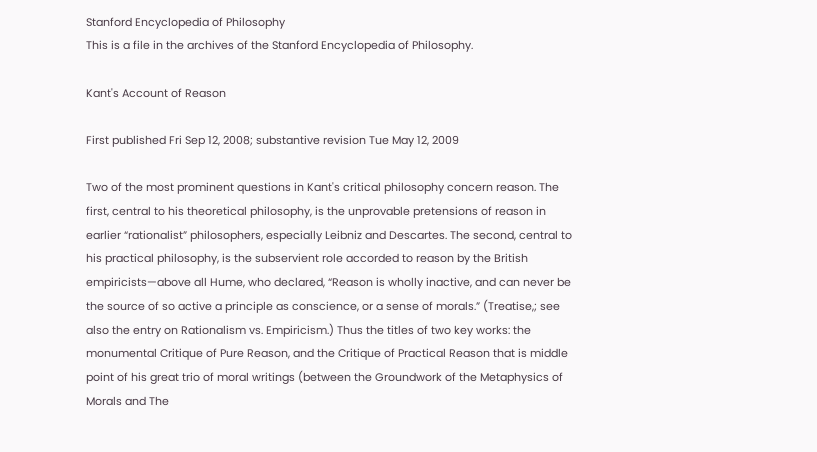Stanford Encyclopedia of Philosophy
This is a file in the archives of the Stanford Encyclopedia of Philosophy.

Kant's Account of Reason

First published Fri Sep 12, 2008; substantive revision Tue May 12, 2009

Two of the most prominent questions in Kant's critical philosophy concern reason. The first, central to his theoretical philosophy, is the unprovable pretensions of reason in earlier “rationalist” philosophers, especially Leibniz and Descartes. The second, central to his practical philosophy, is the subservient role accorded to reason by the British empiricists—above all Hume, who declared, “Reason is wholly inactive, and can never be the source of so active a principle as conscience, or a sense of morals.” (Treatise,; see also the entry on Rationalism vs. Empiricism.) Thus the titles of two key works: the monumental Critique of Pure Reason, and the Critique of Practical Reason that is middle point of his great trio of moral writings (between the Groundwork of the Metaphysics of Morals and The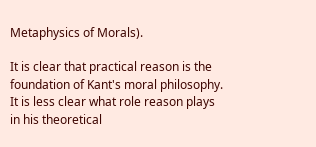Metaphysics of Morals).

It is clear that practical reason is the foundation of Kant's moral philosophy. It is less clear what role reason plays in his theoretical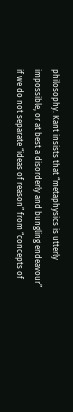philosophy. Kant insists that “metaphysics is utterly impossible, or at best a disorderly and bungling endeavour” if we do not separate “ideas of reason” from “concepts of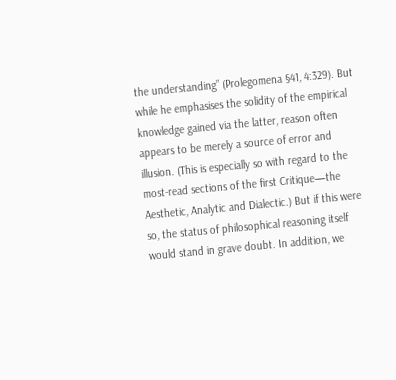the understanding” (Prolegomena §41, 4:329). But while he emphasises the solidity of the empirical knowledge gained via the latter, reason often appears to be merely a source of error and illusion. (This is especially so with regard to the most-read sections of the first Critique—the Aesthetic, Analytic and Dialectic.) But if this were so, the status of philosophical reasoning itself would stand in grave doubt. In addition, we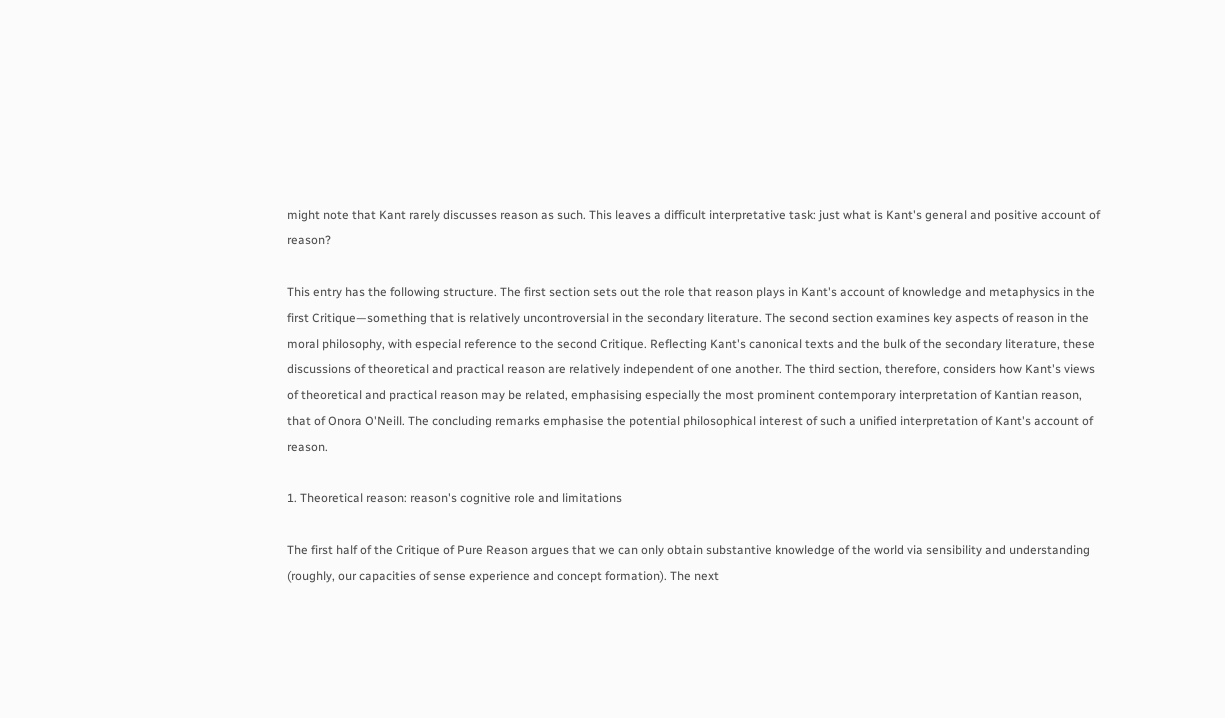might note that Kant rarely discusses reason as such. This leaves a difficult interpretative task: just what is Kant's general and positive account of reason?

This entry has the following structure. The first section sets out the role that reason plays in Kant's account of knowledge and metaphysics in the first Critique—something that is relatively uncontroversial in the secondary literature. The second section examines key aspects of reason in the moral philosophy, with especial reference to the second Critique. Reflecting Kant's canonical texts and the bulk of the secondary literature, these discussions of theoretical and practical reason are relatively independent of one another. The third section, therefore, considers how Kant's views of theoretical and practical reason may be related, emphasising especially the most prominent contemporary interpretation of Kantian reason, that of Onora O'Neill. The concluding remarks emphasise the potential philosophical interest of such a unified interpretation of Kant's account of reason.

1. Theoretical reason: reason's cognitive role and limitations

The first half of the Critique of Pure Reason argues that we can only obtain substantive knowledge of the world via sensibility and understanding (roughly, our capacities of sense experience and concept formation). The next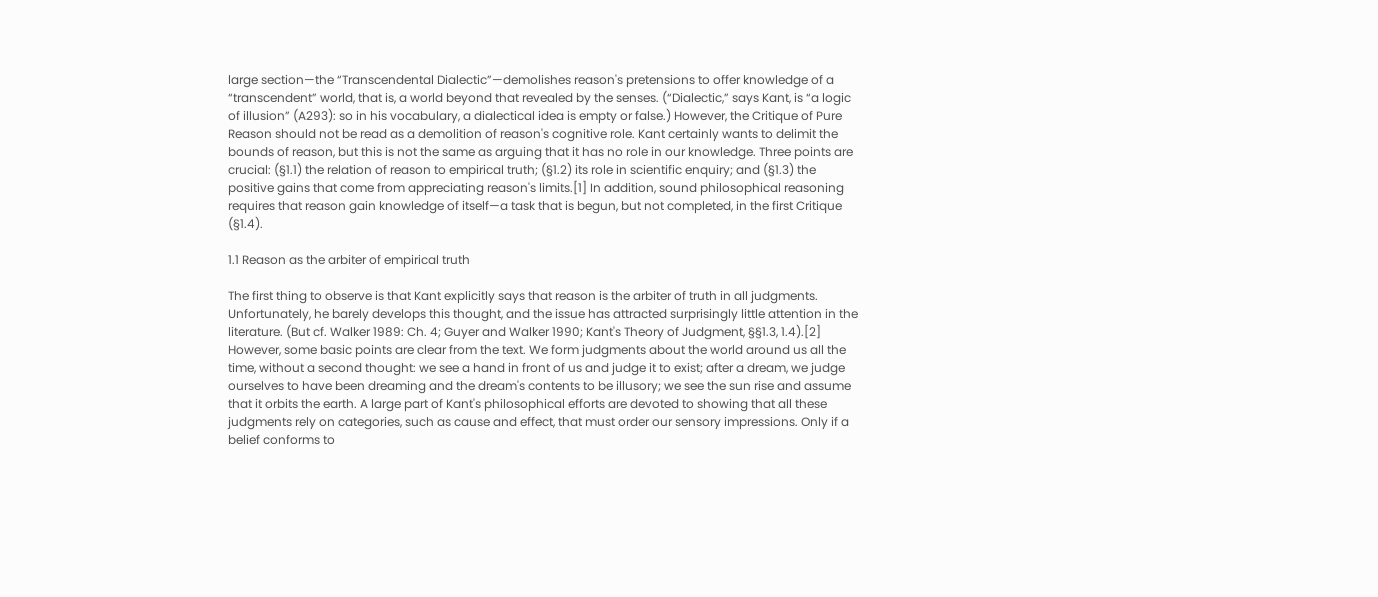large section—the “Transcendental Dialectic”—demolishes reason's pretensions to offer knowledge of a “transcendent” world, that is, a world beyond that revealed by the senses. (“Dialectic,” says Kant, is “a logic of illusion” (A293): so in his vocabulary, a dialectical idea is empty or false.) However, the Critique of Pure Reason should not be read as a demolition of reason's cognitive role. Kant certainly wants to delimit the bounds of reason, but this is not the same as arguing that it has no role in our knowledge. Three points are crucial: (§1.1) the relation of reason to empirical truth; (§1.2) its role in scientific enquiry; and (§1.3) the positive gains that come from appreciating reason's limits.[1] In addition, sound philosophical reasoning requires that reason gain knowledge of itself—a task that is begun, but not completed, in the first Critique (§1.4).

1.1 Reason as the arbiter of empirical truth

The first thing to observe is that Kant explicitly says that reason is the arbiter of truth in all judgments. Unfortunately, he barely develops this thought, and the issue has attracted surprisingly little attention in the literature. (But cf. Walker 1989: Ch. 4; Guyer and Walker 1990; Kant's Theory of Judgment, §§1.3, 1.4).[2] However, some basic points are clear from the text. We form judgments about the world around us all the time, without a second thought: we see a hand in front of us and judge it to exist; after a dream, we judge ourselves to have been dreaming and the dream's contents to be illusory; we see the sun rise and assume that it orbits the earth. A large part of Kant's philosophical efforts are devoted to showing that all these judgments rely on categories, such as cause and effect, that must order our sensory impressions. Only if a belief conforms to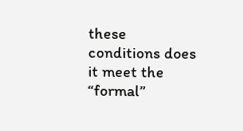these conditions does it meet the “formal”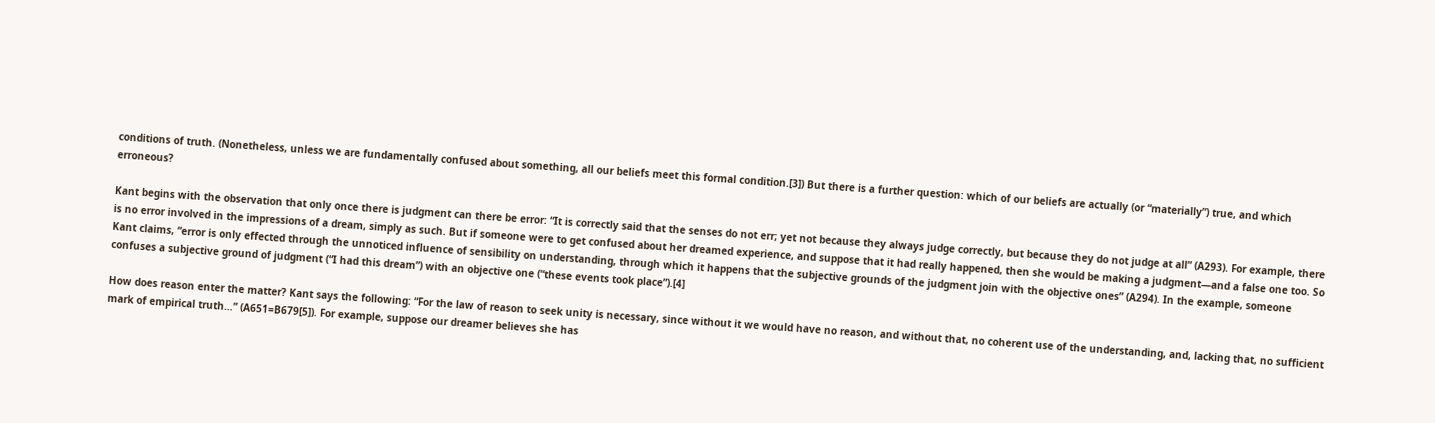conditions of truth. (Nonetheless, unless we are fundamentally confused about something, all our beliefs meet this formal condition.[3]) But there is a further question: which of our beliefs are actually (or “materially”) true, and which erroneous?

Kant begins with the observation that only once there is judgment can there be error: “It is correctly said that the senses do not err; yet not because they always judge correctly, but because they do not judge at all” (A293). For example, there is no error involved in the impressions of a dream, simply as such. But if someone were to get confused about her dreamed experience, and suppose that it had really happened, then she would be making a judgment—and a false one too. So Kant claims, “error is only effected through the unnoticed influence of sensibility on understanding, through which it happens that the subjective grounds of the judgment join with the objective ones” (A294). In the example, someone confuses a subjective ground of judgment (“I had this dream”) with an objective one (“these events took place”).[4]

How does reason enter the matter? Kant says the following: “For the law of reason to seek unity is necessary, since without it we would have no reason, and without that, no coherent use of the understanding, and, lacking that, no sufficient mark of empirical truth…” (A651=B679[5]). For example, suppose our dreamer believes she has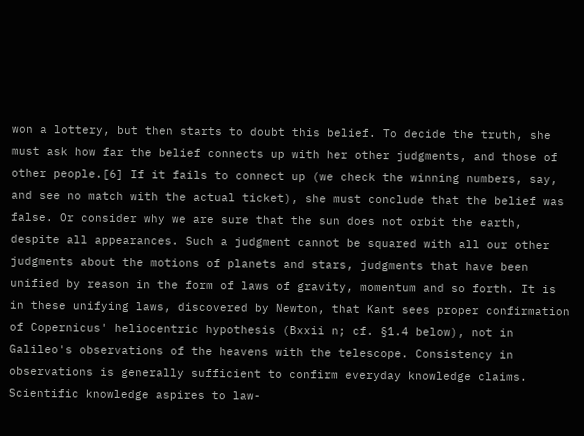won a lottery, but then starts to doubt this belief. To decide the truth, she must ask how far the belief connects up with her other judgments, and those of other people.[6] If it fails to connect up (we check the winning numbers, say, and see no match with the actual ticket), she must conclude that the belief was false. Or consider why we are sure that the sun does not orbit the earth, despite all appearances. Such a judgment cannot be squared with all our other judgments about the motions of planets and stars, judgments that have been unified by reason in the form of laws of gravity, momentum and so forth. It is in these unifying laws, discovered by Newton, that Kant sees proper confirmation of Copernicus' heliocentric hypothesis (Bxxii n; cf. §1.4 below), not in Galileo's observations of the heavens with the telescope. Consistency in observations is generally sufficient to confirm everyday knowledge claims. Scientific knowledge aspires to law-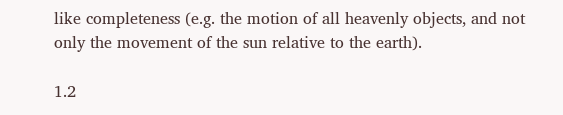like completeness (e.g. the motion of all heavenly objects, and not only the movement of the sun relative to the earth).

1.2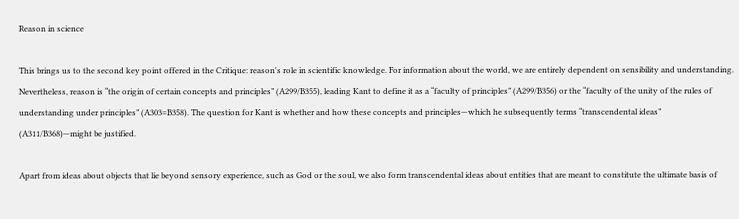Reason in science

This brings us to the second key point offered in the Critique: reason's role in scientific knowledge. For information about the world, we are entirely dependent on sensibility and understanding. Nevertheless, reason is “the origin of certain concepts and principles” (A299/B355), leading Kant to define it as a “faculty of principles” (A299/B356) or the “faculty of the unity of the rules of understanding under principles” (A303=B358). The question for Kant is whether and how these concepts and principles—which he subsequently terms “transcendental ideas” (A311/B368)—might be justified.

Apart from ideas about objects that lie beyond sensory experience, such as God or the soul, we also form transcendental ideas about entities that are meant to constitute the ultimate basis of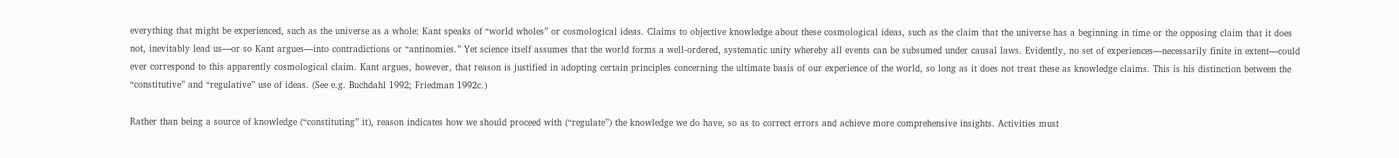everything that might be experienced, such as the universe as a whole: Kant speaks of “world wholes” or cosmological ideas. Claims to objective knowledge about these cosmological ideas, such as the claim that the universe has a beginning in time or the opposing claim that it does not, inevitably lead us—or so Kant argues—into contradictions or “antinomies.” Yet science itself assumes that the world forms a well-ordered, systematic unity whereby all events can be subsumed under causal laws. Evidently, no set of experiences—necessarily finite in extent—could ever correspond to this apparently cosmological claim. Kant argues, however, that reason is justified in adopting certain principles concerning the ultimate basis of our experience of the world, so long as it does not treat these as knowledge claims. This is his distinction between the “constitutive” and “regulative” use of ideas. (See e.g. Buchdahl 1992; Friedman 1992c.)

Rather than being a source of knowledge (“constituting” it), reason indicates how we should proceed with (“regulate”) the knowledge we do have, so as to correct errors and achieve more comprehensive insights. Activities must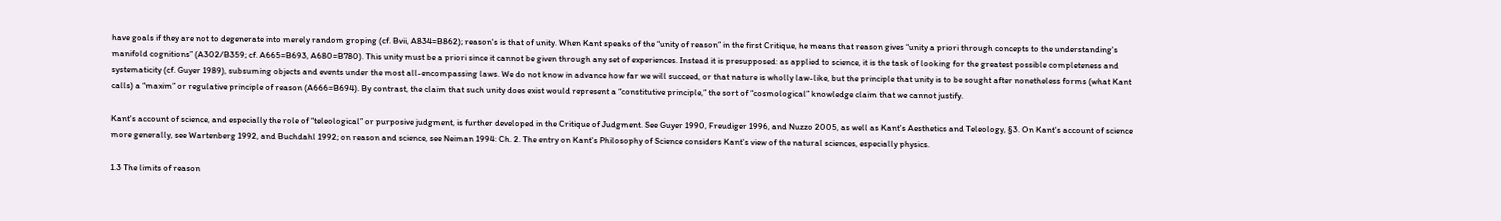have goals if they are not to degenerate into merely random groping (cf. Bvii, A834=B862); reason's is that of unity. When Kant speaks of the “unity of reason” in the first Critique, he means that reason gives “unity a priori through concepts to the understanding's manifold cognitions” (A302/B359; cf. A665=B693, A680=B780). This unity must be a priori since it cannot be given through any set of experiences. Instead it is presupposed: as applied to science, it is the task of looking for the greatest possible completeness and systematicity (cf. Guyer 1989), subsuming objects and events under the most all-encompassing laws. We do not know in advance how far we will succeed, or that nature is wholly law-like, but the principle that unity is to be sought after nonetheless forms (what Kant calls) a “maxim” or regulative principle of reason (A666=B694). By contrast, the claim that such unity does exist would represent a “constitutive principle,” the sort of “cosmological” knowledge claim that we cannot justify.

Kant's account of science, and especially the role of “teleological” or purposive judgment, is further developed in the Critique of Judgment. See Guyer 1990, Freudiger 1996, and Nuzzo 2005, as well as Kant's Aesthetics and Teleology, §3. On Kant's account of science more generally, see Wartenberg 1992, and Buchdahl 1992; on reason and science, see Neiman 1994: Ch. 2. The entry on Kant's Philosophy of Science considers Kant's view of the natural sciences, especially physics.

1.3 The limits of reason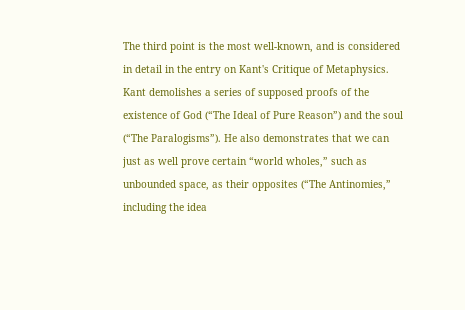The third point is the most well-known, and is considered in detail in the entry on Kant's Critique of Metaphysics. Kant demolishes a series of supposed proofs of the existence of God (“The Ideal of Pure Reason”) and the soul (“The Paralogisms”). He also demonstrates that we can just as well prove certain “world wholes,” such as unbounded space, as their opposites (“The Antinomies,” including the idea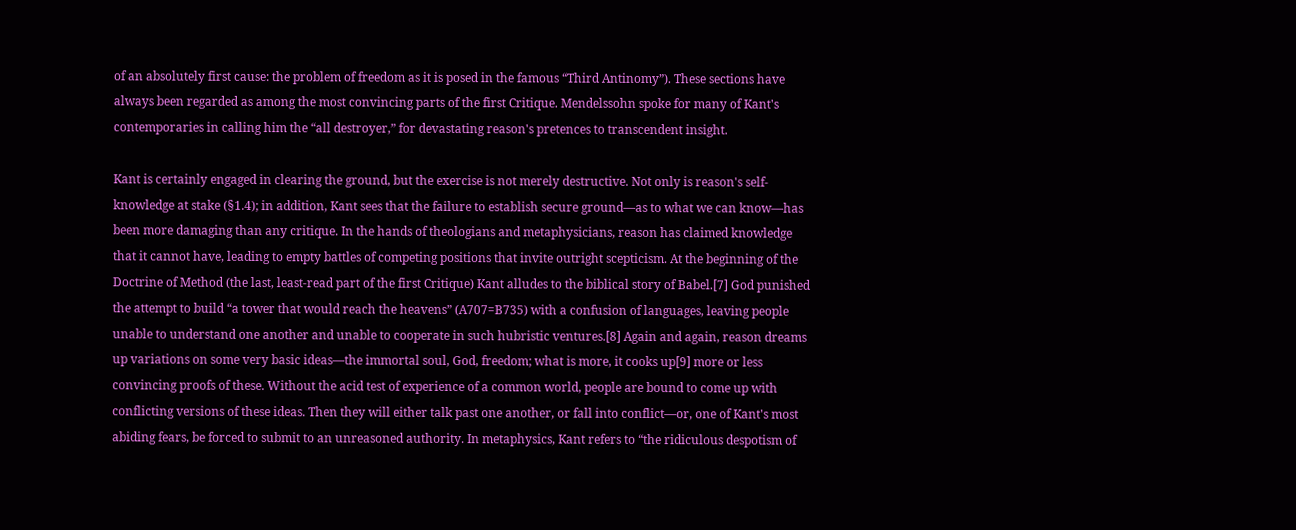of an absolutely first cause: the problem of freedom as it is posed in the famous “Third Antinomy”). These sections have always been regarded as among the most convincing parts of the first Critique. Mendelssohn spoke for many of Kant's contemporaries in calling him the “all destroyer,” for devastating reason's pretences to transcendent insight.

Kant is certainly engaged in clearing the ground, but the exercise is not merely destructive. Not only is reason's self-knowledge at stake (§1.4); in addition, Kant sees that the failure to establish secure ground—as to what we can know—has been more damaging than any critique. In the hands of theologians and metaphysicians, reason has claimed knowledge that it cannot have, leading to empty battles of competing positions that invite outright scepticism. At the beginning of the Doctrine of Method (the last, least-read part of the first Critique) Kant alludes to the biblical story of Babel.[7] God punished the attempt to build “a tower that would reach the heavens” (A707=B735) with a confusion of languages, leaving people unable to understand one another and unable to cooperate in such hubristic ventures.[8] Again and again, reason dreams up variations on some very basic ideas—the immortal soul, God, freedom; what is more, it cooks up[9] more or less convincing proofs of these. Without the acid test of experience of a common world, people are bound to come up with conflicting versions of these ideas. Then they will either talk past one another, or fall into conflict—or, one of Kant's most abiding fears, be forced to submit to an unreasoned authority. In metaphysics, Kant refers to “the ridiculous despotism of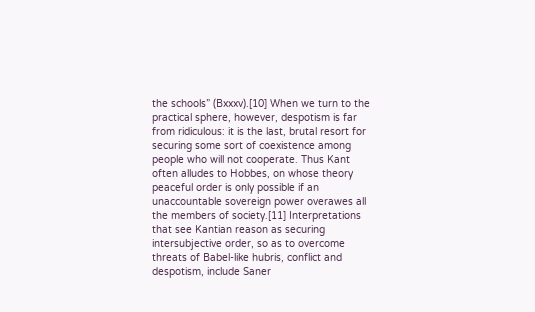the schools” (Bxxxv).[10] When we turn to the practical sphere, however, despotism is far from ridiculous: it is the last, brutal resort for securing some sort of coexistence among people who will not cooperate. Thus Kant often alludes to Hobbes, on whose theory peaceful order is only possible if an unaccountable sovereign power overawes all the members of society.[11] Interpretations that see Kantian reason as securing intersubjective order, so as to overcome threats of Babel-like hubris, conflict and despotism, include Saner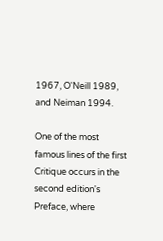1967, O'Neill 1989, and Neiman 1994.

One of the most famous lines of the first Critique occurs in the second edition's Preface, where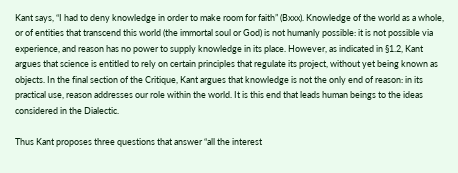Kant says, “I had to deny knowledge in order to make room for faith” (Bxxx). Knowledge of the world as a whole, or of entities that transcend this world (the immortal soul or God) is not humanly possible: it is not possible via experience, and reason has no power to supply knowledge in its place. However, as indicated in §1.2, Kant argues that science is entitled to rely on certain principles that regulate its project, without yet being known as objects. In the final section of the Critique, Kant argues that knowledge is not the only end of reason: in its practical use, reason addresses our role within the world. It is this end that leads human beings to the ideas considered in the Dialectic.

Thus Kant proposes three questions that answer “all the interest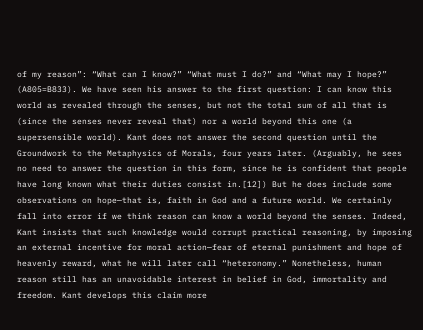of my reason”: “What can I know?” “What must I do?” and “What may I hope?” (A805=B833). We have seen his answer to the first question: I can know this world as revealed through the senses, but not the total sum of all that is (since the senses never reveal that) nor a world beyond this one (a supersensible world). Kant does not answer the second question until the Groundwork to the Metaphysics of Morals, four years later. (Arguably, he sees no need to answer the question in this form, since he is confident that people have long known what their duties consist in.[12]) But he does include some observations on hope—that is, faith in God and a future world. We certainly fall into error if we think reason can know a world beyond the senses. Indeed, Kant insists that such knowledge would corrupt practical reasoning, by imposing an external incentive for moral action—fear of eternal punishment and hope of heavenly reward, what he will later call “heteronomy.” Nonetheless, human reason still has an unavoidable interest in belief in God, immortality and freedom. Kant develops this claim more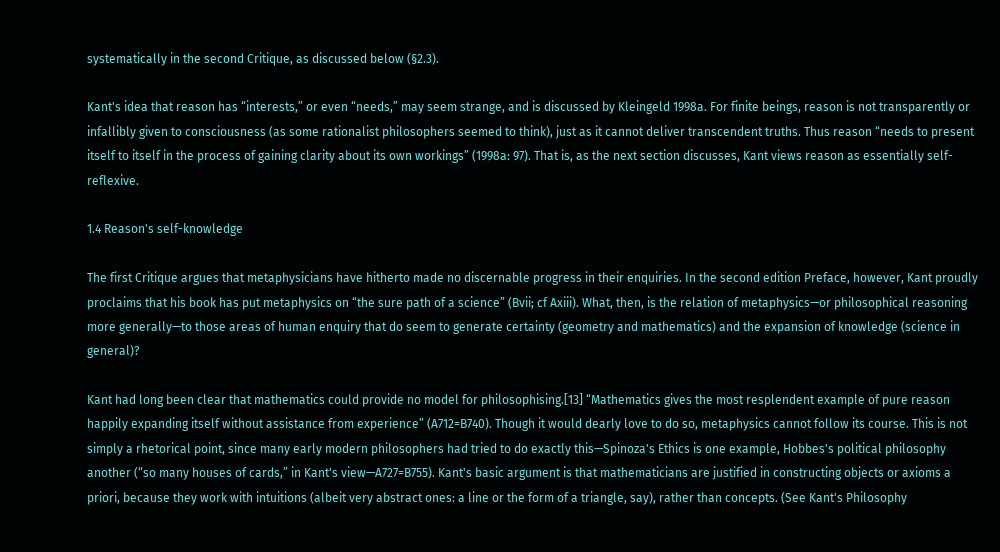systematically in the second Critique, as discussed below (§2.3).

Kant's idea that reason has “interests,” or even “needs,” may seem strange, and is discussed by Kleingeld 1998a. For finite beings, reason is not transparently or infallibly given to consciousness (as some rationalist philosophers seemed to think), just as it cannot deliver transcendent truths. Thus reason “needs to present itself to itself in the process of gaining clarity about its own workings” (1998a: 97). That is, as the next section discusses, Kant views reason as essentially self-reflexive.

1.4 Reason's self-knowledge

The first Critique argues that metaphysicians have hitherto made no discernable progress in their enquiries. In the second edition Preface, however, Kant proudly proclaims that his book has put metaphysics on “the sure path of a science” (Bvii; cf Axiii). What, then, is the relation of metaphysics—or philosophical reasoning more generally—to those areas of human enquiry that do seem to generate certainty (geometry and mathematics) and the expansion of knowledge (science in general)?

Kant had long been clear that mathematics could provide no model for philosophising.[13] “Mathematics gives the most resplendent example of pure reason happily expanding itself without assistance from experience” (A712=B740). Though it would dearly love to do so, metaphysics cannot follow its course. This is not simply a rhetorical point, since many early modern philosophers had tried to do exactly this—Spinoza's Ethics is one example, Hobbes's political philosophy another (“so many houses of cards,” in Kant's view—A727=B755). Kant's basic argument is that mathematicians are justified in constructing objects or axioms a priori, because they work with intuitions (albeit very abstract ones: a line or the form of a triangle, say), rather than concepts. (See Kant's Philosophy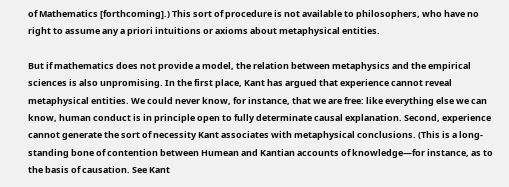of Mathematics [forthcoming].) This sort of procedure is not available to philosophers, who have no right to assume any a priori intuitions or axioms about metaphysical entities.

But if mathematics does not provide a model, the relation between metaphysics and the empirical sciences is also unpromising. In the first place, Kant has argued that experience cannot reveal metaphysical entities. We could never know, for instance, that we are free: like everything else we can know, human conduct is in principle open to fully determinate causal explanation. Second, experience cannot generate the sort of necessity Kant associates with metaphysical conclusions. (This is a long-standing bone of contention between Humean and Kantian accounts of knowledge—for instance, as to the basis of causation. See Kant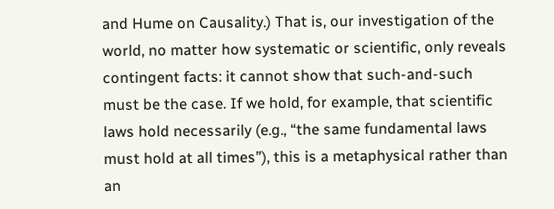and Hume on Causality.) That is, our investigation of the world, no matter how systematic or scientific, only reveals contingent facts: it cannot show that such-and-such must be the case. If we hold, for example, that scientific laws hold necessarily (e.g., “the same fundamental laws must hold at all times”), this is a metaphysical rather than an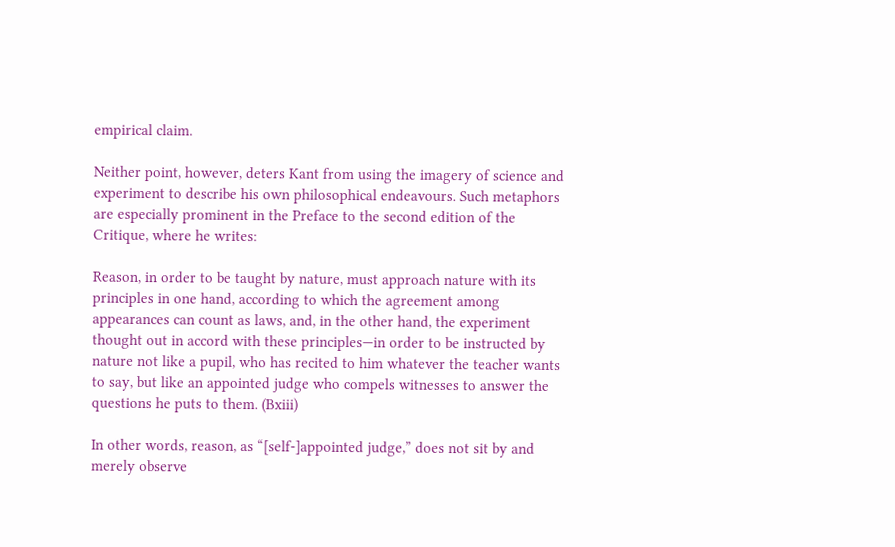empirical claim.

Neither point, however, deters Kant from using the imagery of science and experiment to describe his own philosophical endeavours. Such metaphors are especially prominent in the Preface to the second edition of the Critique, where he writes:

Reason, in order to be taught by nature, must approach nature with its principles in one hand, according to which the agreement among appearances can count as laws, and, in the other hand, the experiment thought out in accord with these principles—in order to be instructed by nature not like a pupil, who has recited to him whatever the teacher wants to say, but like an appointed judge who compels witnesses to answer the questions he puts to them. (Bxiii)

In other words, reason, as “[self-]appointed judge,” does not sit by and merely observe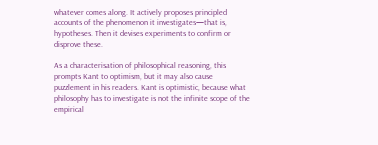whatever comes along. It actively proposes principled accounts of the phenomenon it investigates—that is, hypotheses. Then it devises experiments to confirm or disprove these.

As a characterisation of philosophical reasoning, this prompts Kant to optimism, but it may also cause puzzlement in his readers. Kant is optimistic, because what philosophy has to investigate is not the infinite scope of the empirical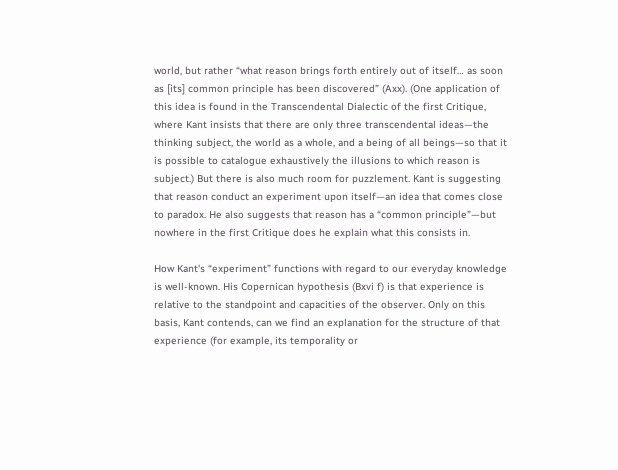world, but rather “what reason brings forth entirely out of itself… as soon as [its] common principle has been discovered” (Axx). (One application of this idea is found in the Transcendental Dialectic of the first Critique, where Kant insists that there are only three transcendental ideas—the thinking subject, the world as a whole, and a being of all beings—so that it is possible to catalogue exhaustively the illusions to which reason is subject.) But there is also much room for puzzlement. Kant is suggesting that reason conduct an experiment upon itself—an idea that comes close to paradox. He also suggests that reason has a “common principle”—but nowhere in the first Critique does he explain what this consists in.

How Kant's “experiment” functions with regard to our everyday knowledge is well-known. His Copernican hypothesis (Bxvi f) is that experience is relative to the standpoint and capacities of the observer. Only on this basis, Kant contends, can we find an explanation for the structure of that experience (for example, its temporality or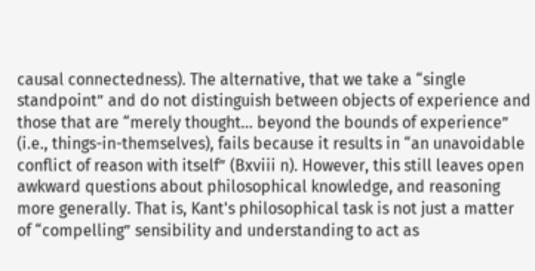causal connectedness). The alternative, that we take a “single standpoint” and do not distinguish between objects of experience and those that are “merely thought… beyond the bounds of experience” (i.e., things-in-themselves), fails because it results in “an unavoidable conflict of reason with itself” (Bxviii n). However, this still leaves open awkward questions about philosophical knowledge, and reasoning more generally. That is, Kant's philosophical task is not just a matter of “compelling” sensibility and understanding to act as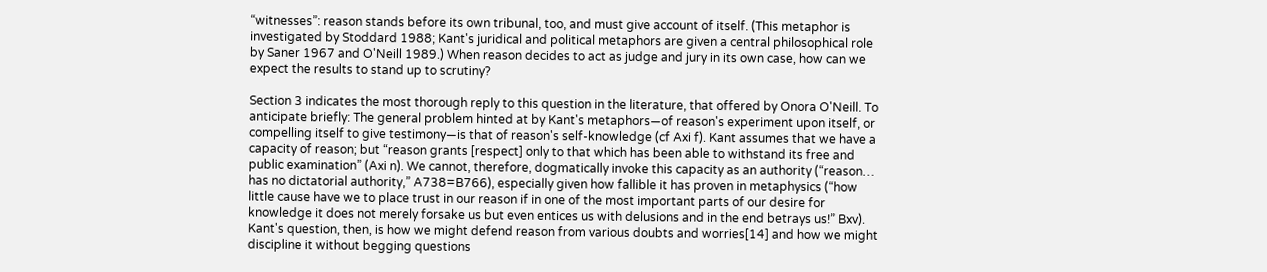“witnesses”: reason stands before its own tribunal, too, and must give account of itself. (This metaphor is investigated by Stoddard 1988; Kant's juridical and political metaphors are given a central philosophical role by Saner 1967 and O'Neill 1989.) When reason decides to act as judge and jury in its own case, how can we expect the results to stand up to scrutiny?

Section 3 indicates the most thorough reply to this question in the literature, that offered by Onora O'Neill. To anticipate briefly: The general problem hinted at by Kant's metaphors—of reason's experiment upon itself, or compelling itself to give testimony—is that of reason's self-knowledge (cf Axi f). Kant assumes that we have a capacity of reason; but “reason grants [respect] only to that which has been able to withstand its free and public examination” (Axi n). We cannot, therefore, dogmatically invoke this capacity as an authority (“reason… has no dictatorial authority,” A738=B766), especially given how fallible it has proven in metaphysics (“how little cause have we to place trust in our reason if in one of the most important parts of our desire for knowledge it does not merely forsake us but even entices us with delusions and in the end betrays us!” Bxv). Kant's question, then, is how we might defend reason from various doubts and worries[14] and how we might discipline it without begging questions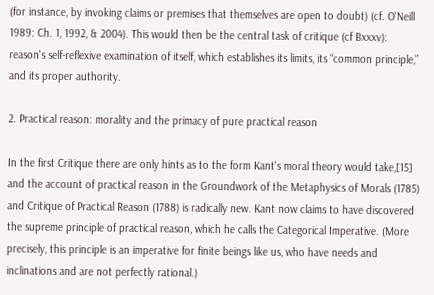(for instance, by invoking claims or premises that themselves are open to doubt) (cf. O'Neill 1989: Ch. 1, 1992, & 2004). This would then be the central task of critique (cf Bxxxv): reason's self-reflexive examination of itself, which establishes its limits, its “common principle,” and its proper authority.

2. Practical reason: morality and the primacy of pure practical reason

In the first Critique there are only hints as to the form Kant's moral theory would take,[15] and the account of practical reason in the Groundwork of the Metaphysics of Morals (1785) and Critique of Practical Reason (1788) is radically new. Kant now claims to have discovered the supreme principle of practical reason, which he calls the Categorical Imperative. (More precisely, this principle is an imperative for finite beings like us, who have needs and inclinations and are not perfectly rational.)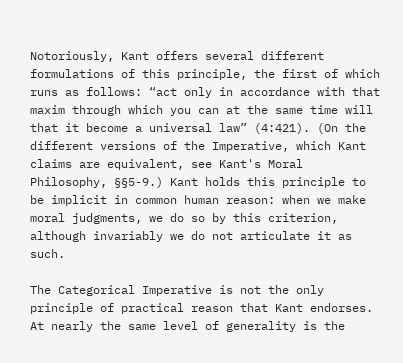Notoriously, Kant offers several different formulations of this principle, the first of which runs as follows: “act only in accordance with that maxim through which you can at the same time will that it become a universal law” (4:421). (On the different versions of the Imperative, which Kant claims are equivalent, see Kant's Moral Philosophy, §§5-9.) Kant holds this principle to be implicit in common human reason: when we make moral judgments, we do so by this criterion, although invariably we do not articulate it as such.

The Categorical Imperative is not the only principle of practical reason that Kant endorses. At nearly the same level of generality is the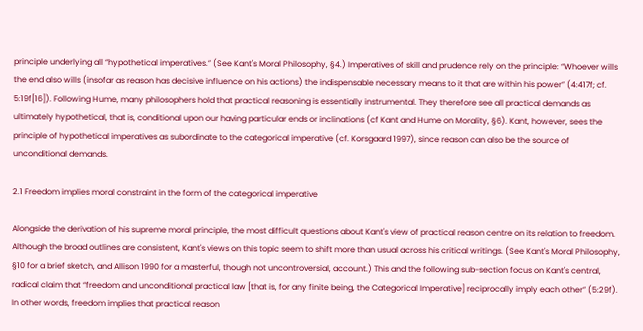principle underlying all “hypothetical imperatives.” (See Kant's Moral Philosophy, §4.) Imperatives of skill and prudence rely on the principle: “Whoever wills the end also wills (insofar as reason has decisive influence on his actions) the indispensable necessary means to it that are within his power” (4:417f; cf. 5:19f[16]). Following Hume, many philosophers hold that practical reasoning is essentially instrumental. They therefore see all practical demands as ultimately hypothetical, that is, conditional upon our having particular ends or inclinations (cf Kant and Hume on Morality, §6). Kant, however, sees the principle of hypothetical imperatives as subordinate to the categorical imperative (cf. Korsgaard 1997), since reason can also be the source of unconditional demands.

2.1 Freedom implies moral constraint in the form of the categorical imperative

Alongside the derivation of his supreme moral principle, the most difficult questions about Kant's view of practical reason centre on its relation to freedom. Although the broad outlines are consistent, Kant's views on this topic seem to shift more than usual across his critical writings. (See Kant's Moral Philosophy, §10 for a brief sketch, and Allison 1990 for a masterful, though not uncontroversial, account.) This and the following sub-section focus on Kant's central, radical claim that “freedom and unconditional practical law [that is, for any finite being, the Categorical Imperative] reciprocally imply each other” (5:29f). In other words, freedom implies that practical reason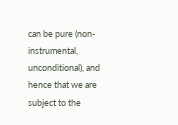can be pure (non-instrumental, unconditional), and hence that we are subject to the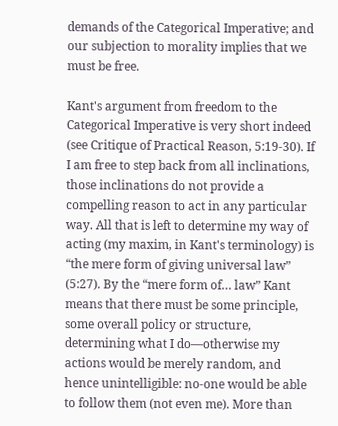demands of the Categorical Imperative; and our subjection to morality implies that we must be free.

Kant's argument from freedom to the Categorical Imperative is very short indeed (see Critique of Practical Reason, 5:19-30). If I am free to step back from all inclinations, those inclinations do not provide a compelling reason to act in any particular way. All that is left to determine my way of acting (my maxim, in Kant's terminology) is “the mere form of giving universal law” (5:27). By the “mere form of… law” Kant means that there must be some principle, some overall policy or structure, determining what I do—otherwise my actions would be merely random, and hence unintelligible: no-one would be able to follow them (not even me). More than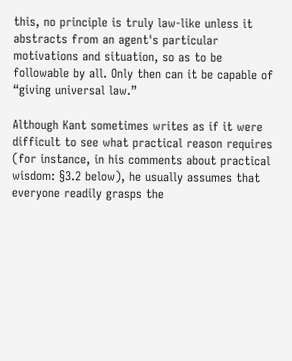this, no principle is truly law-like unless it abstracts from an agent's particular motivations and situation, so as to be followable by all. Only then can it be capable of “giving universal law.”

Although Kant sometimes writes as if it were difficult to see what practical reason requires (for instance, in his comments about practical wisdom: §3.2 below), he usually assumes that everyone readily grasps the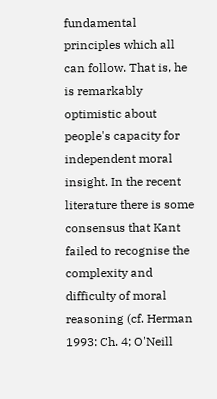fundamental principles which all can follow. That is, he is remarkably optimistic about people's capacity for independent moral insight. In the recent literature there is some consensus that Kant failed to recognise the complexity and difficulty of moral reasoning (cf. Herman 1993: Ch. 4; O'Neill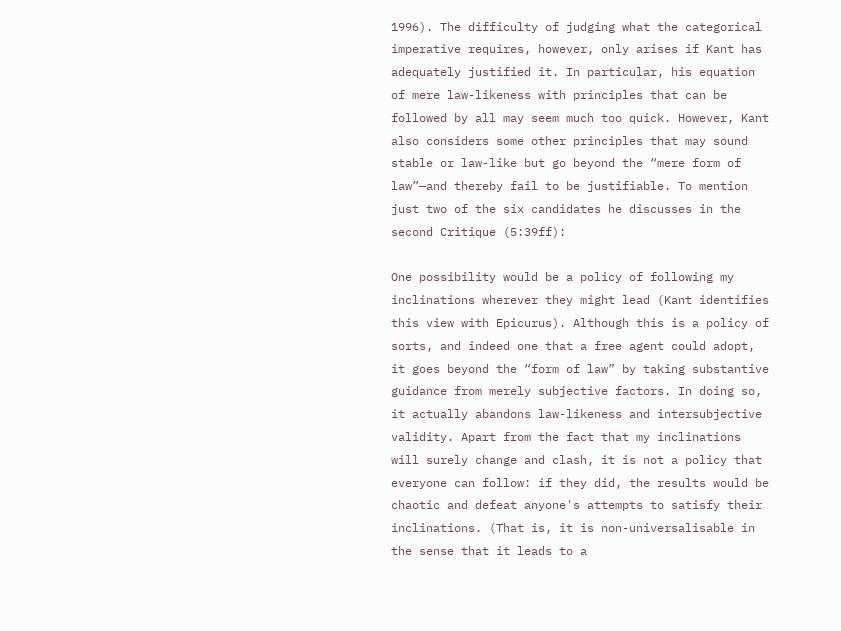1996). The difficulty of judging what the categorical imperative requires, however, only arises if Kant has adequately justified it. In particular, his equation of mere law-likeness with principles that can be followed by all may seem much too quick. However, Kant also considers some other principles that may sound stable or law-like but go beyond the “mere form of law”—and thereby fail to be justifiable. To mention just two of the six candidates he discusses in the second Critique (5:39ff):

One possibility would be a policy of following my inclinations wherever they might lead (Kant identifies this view with Epicurus). Although this is a policy of sorts, and indeed one that a free agent could adopt, it goes beyond the “form of law” by taking substantive guidance from merely subjective factors. In doing so, it actually abandons law-likeness and intersubjective validity. Apart from the fact that my inclinations will surely change and clash, it is not a policy that everyone can follow: if they did, the results would be chaotic and defeat anyone's attempts to satisfy their inclinations. (That is, it is non-universalisable in the sense that it leads to a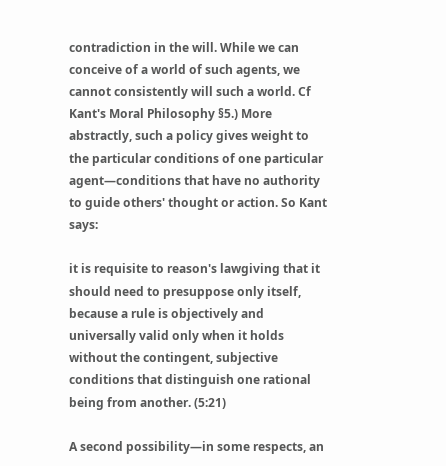contradiction in the will. While we can conceive of a world of such agents, we cannot consistently will such a world. Cf Kant's Moral Philosophy §5.) More abstractly, such a policy gives weight to the particular conditions of one particular agent—conditions that have no authority to guide others' thought or action. So Kant says:

it is requisite to reason's lawgiving that it should need to presuppose only itself, because a rule is objectively and universally valid only when it holds without the contingent, subjective conditions that distinguish one rational being from another. (5:21)

A second possibility—in some respects, an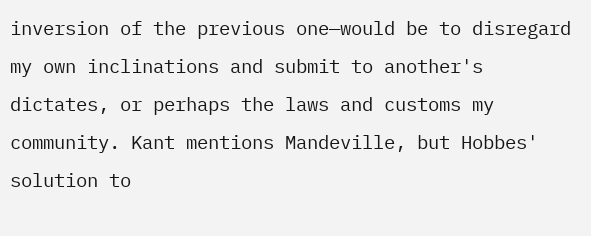inversion of the previous one—would be to disregard my own inclinations and submit to another's dictates, or perhaps the laws and customs my community. Kant mentions Mandeville, but Hobbes' solution to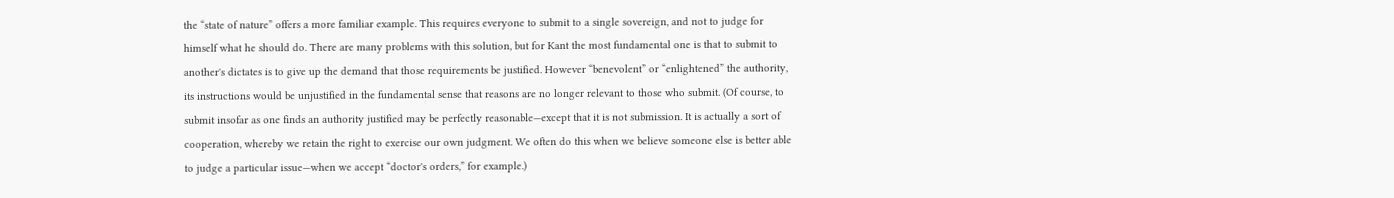the “state of nature” offers a more familiar example. This requires everyone to submit to a single sovereign, and not to judge for himself what he should do. There are many problems with this solution, but for Kant the most fundamental one is that to submit to another's dictates is to give up the demand that those requirements be justified. However “benevolent” or “enlightened” the authority, its instructions would be unjustified in the fundamental sense that reasons are no longer relevant to those who submit. (Of course, to submit insofar as one finds an authority justified may be perfectly reasonable—except that it is not submission. It is actually a sort of cooperation, whereby we retain the right to exercise our own judgment. We often do this when we believe someone else is better able to judge a particular issue—when we accept “doctor's orders,” for example.)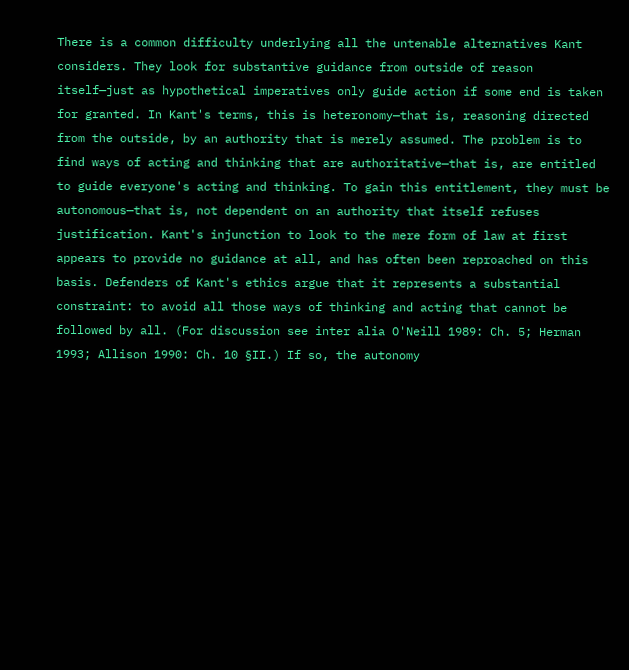There is a common difficulty underlying all the untenable alternatives Kant considers. They look for substantive guidance from outside of reason itself—just as hypothetical imperatives only guide action if some end is taken for granted. In Kant's terms, this is heteronomy—that is, reasoning directed from the outside, by an authority that is merely assumed. The problem is to find ways of acting and thinking that are authoritative—that is, are entitled to guide everyone's acting and thinking. To gain this entitlement, they must be autonomous—that is, not dependent on an authority that itself refuses justification. Kant's injunction to look to the mere form of law at first appears to provide no guidance at all, and has often been reproached on this basis. Defenders of Kant's ethics argue that it represents a substantial constraint: to avoid all those ways of thinking and acting that cannot be followed by all. (For discussion see inter alia O'Neill 1989: Ch. 5; Herman 1993; Allison 1990: Ch. 10 §II.) If so, the autonomy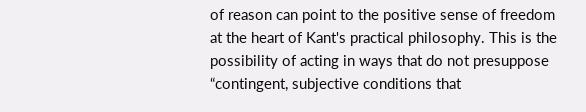of reason can point to the positive sense of freedom at the heart of Kant's practical philosophy. This is the possibility of acting in ways that do not presuppose “contingent, subjective conditions that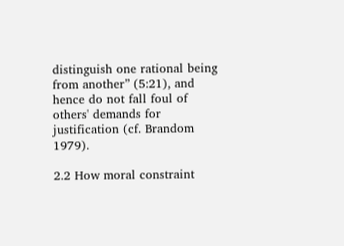distinguish one rational being from another” (5:21), and hence do not fall foul of others' demands for justification (cf. Brandom 1979).

2.2 How moral constraint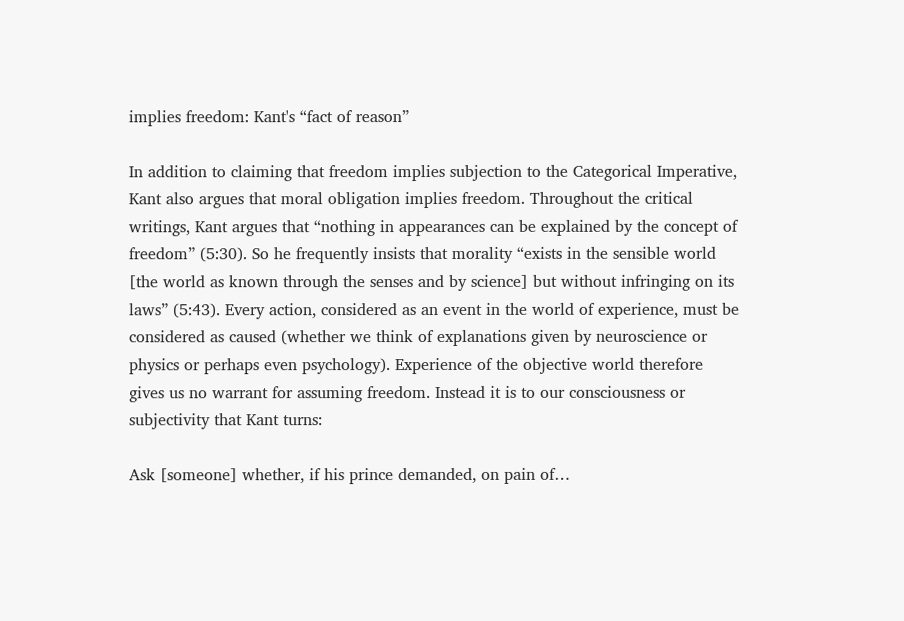implies freedom: Kant's “fact of reason”

In addition to claiming that freedom implies subjection to the Categorical Imperative, Kant also argues that moral obligation implies freedom. Throughout the critical writings, Kant argues that “nothing in appearances can be explained by the concept of freedom” (5:30). So he frequently insists that morality “exists in the sensible world [the world as known through the senses and by science] but without infringing on its laws” (5:43). Every action, considered as an event in the world of experience, must be considered as caused (whether we think of explanations given by neuroscience or physics or perhaps even psychology). Experience of the objective world therefore gives us no warrant for assuming freedom. Instead it is to our consciousness or subjectivity that Kant turns:

Ask [someone] whether, if his prince demanded, on pain of…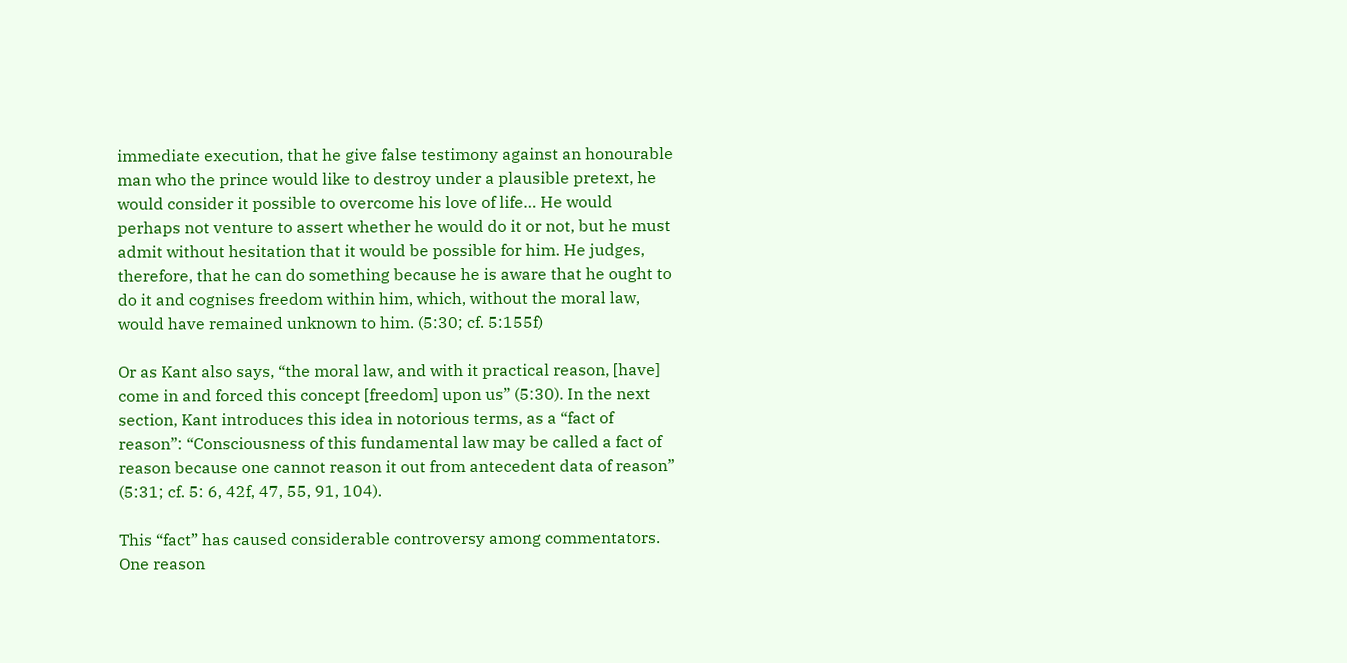immediate execution, that he give false testimony against an honourable man who the prince would like to destroy under a plausible pretext, he would consider it possible to overcome his love of life… He would perhaps not venture to assert whether he would do it or not, but he must admit without hesitation that it would be possible for him. He judges, therefore, that he can do something because he is aware that he ought to do it and cognises freedom within him, which, without the moral law, would have remained unknown to him. (5:30; cf. 5:155f)

Or as Kant also says, “the moral law, and with it practical reason, [have] come in and forced this concept [freedom] upon us” (5:30). In the next section, Kant introduces this idea in notorious terms, as a “fact of reason”: “Consciousness of this fundamental law may be called a fact of reason because one cannot reason it out from antecedent data of reason” (5:31; cf. 5: 6, 42f, 47, 55, 91, 104).

This “fact” has caused considerable controversy among commentators. One reason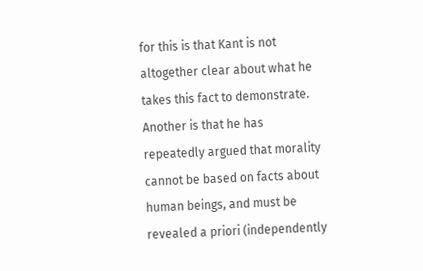for this is that Kant is not altogether clear about what he takes this fact to demonstrate. Another is that he has repeatedly argued that morality cannot be based on facts about human beings, and must be revealed a priori (independently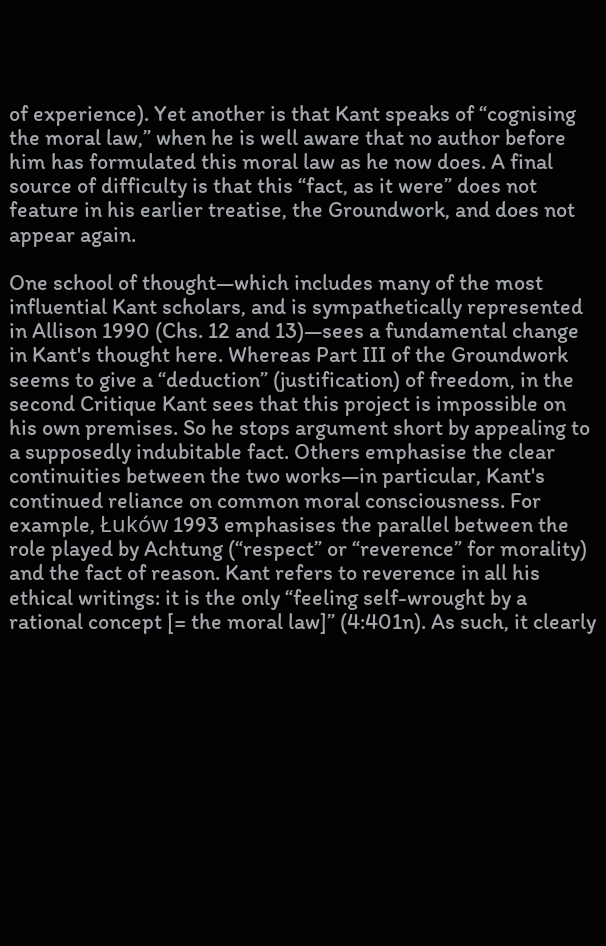of experience). Yet another is that Kant speaks of “cognising the moral law,” when he is well aware that no author before him has formulated this moral law as he now does. A final source of difficulty is that this “fact, as it were” does not feature in his earlier treatise, the Groundwork, and does not appear again.

One school of thought—which includes many of the most influential Kant scholars, and is sympathetically represented in Allison 1990 (Chs. 12 and 13)—sees a fundamental change in Kant's thought here. Whereas Part III of the Groundwork seems to give a “deduction” (justification) of freedom, in the second Critique Kant sees that this project is impossible on his own premises. So he stops argument short by appealing to a supposedly indubitable fact. Others emphasise the clear continuities between the two works—in particular, Kant's continued reliance on common moral consciousness. For example, Łuków 1993 emphasises the parallel between the role played by Achtung (“respect” or “reverence” for morality) and the fact of reason. Kant refers to reverence in all his ethical writings: it is the only “feeling self-wrought by a rational concept [= the moral law]” (4:401n). As such, it clearly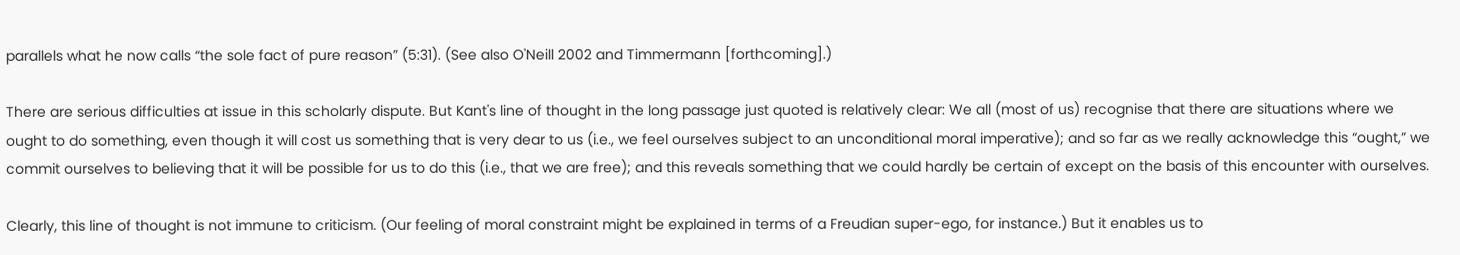parallels what he now calls “the sole fact of pure reason” (5:31). (See also O'Neill 2002 and Timmermann [forthcoming].)

There are serious difficulties at issue in this scholarly dispute. But Kant's line of thought in the long passage just quoted is relatively clear: We all (most of us) recognise that there are situations where we ought to do something, even though it will cost us something that is very dear to us (i.e., we feel ourselves subject to an unconditional moral imperative); and so far as we really acknowledge this “ought,” we commit ourselves to believing that it will be possible for us to do this (i.e., that we are free); and this reveals something that we could hardly be certain of except on the basis of this encounter with ourselves.

Clearly, this line of thought is not immune to criticism. (Our feeling of moral constraint might be explained in terms of a Freudian super-ego, for instance.) But it enables us to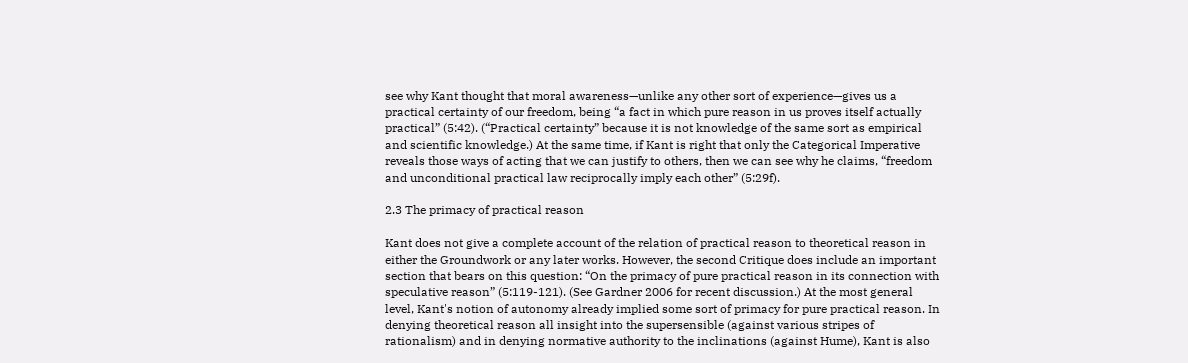see why Kant thought that moral awareness—unlike any other sort of experience—gives us a practical certainty of our freedom, being “a fact in which pure reason in us proves itself actually practical” (5:42). (“Practical certainty” because it is not knowledge of the same sort as empirical and scientific knowledge.) At the same time, if Kant is right that only the Categorical Imperative reveals those ways of acting that we can justify to others, then we can see why he claims, “freedom and unconditional practical law reciprocally imply each other” (5:29f).

2.3 The primacy of practical reason

Kant does not give a complete account of the relation of practical reason to theoretical reason in either the Groundwork or any later works. However, the second Critique does include an important section that bears on this question: “On the primacy of pure practical reason in its connection with speculative reason” (5:119-121). (See Gardner 2006 for recent discussion.) At the most general level, Kant's notion of autonomy already implied some sort of primacy for pure practical reason. In denying theoretical reason all insight into the supersensible (against various stripes of rationalism) and in denying normative authority to the inclinations (against Hume), Kant is also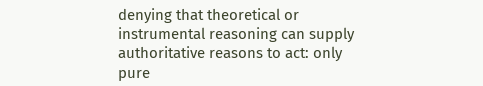denying that theoretical or instrumental reasoning can supply authoritative reasons to act: only pure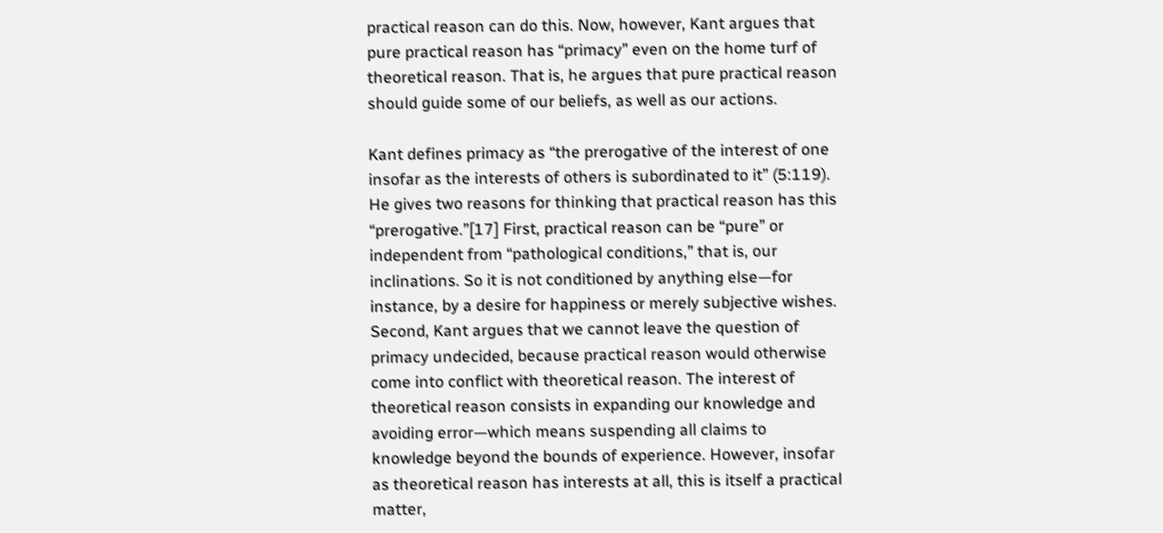practical reason can do this. Now, however, Kant argues that pure practical reason has “primacy” even on the home turf of theoretical reason. That is, he argues that pure practical reason should guide some of our beliefs, as well as our actions.

Kant defines primacy as “the prerogative of the interest of one insofar as the interests of others is subordinated to it” (5:119). He gives two reasons for thinking that practical reason has this “prerogative.”[17] First, practical reason can be “pure” or independent from “pathological conditions,” that is, our inclinations. So it is not conditioned by anything else—for instance, by a desire for happiness or merely subjective wishes. Second, Kant argues that we cannot leave the question of primacy undecided, because practical reason would otherwise come into conflict with theoretical reason. The interest of theoretical reason consists in expanding our knowledge and avoiding error—which means suspending all claims to knowledge beyond the bounds of experience. However, insofar as theoretical reason has interests at all, this is itself a practical matter,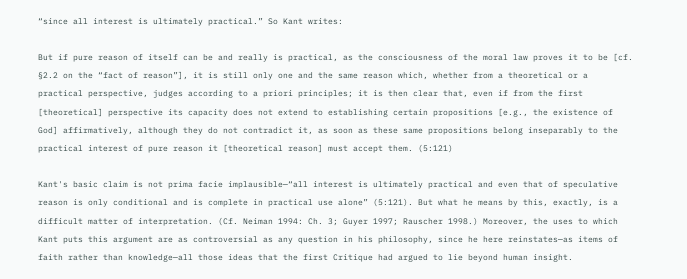“since all interest is ultimately practical.” So Kant writes:

But if pure reason of itself can be and really is practical, as the consciousness of the moral law proves it to be [cf. §2.2 on the “fact of reason”], it is still only one and the same reason which, whether from a theoretical or a practical perspective, judges according to a priori principles; it is then clear that, even if from the first [theoretical] perspective its capacity does not extend to establishing certain propositions [e.g., the existence of God] affirmatively, although they do not contradict it, as soon as these same propositions belong inseparably to the practical interest of pure reason it [theoretical reason] must accept them. (5:121)

Kant's basic claim is not prima facie implausible—“all interest is ultimately practical and even that of speculative reason is only conditional and is complete in practical use alone” (5:121). But what he means by this, exactly, is a difficult matter of interpretation. (Cf. Neiman 1994: Ch. 3; Guyer 1997; Rauscher 1998.) Moreover, the uses to which Kant puts this argument are as controversial as any question in his philosophy, since he here reinstates—as items of faith rather than knowledge—all those ideas that the first Critique had argued to lie beyond human insight.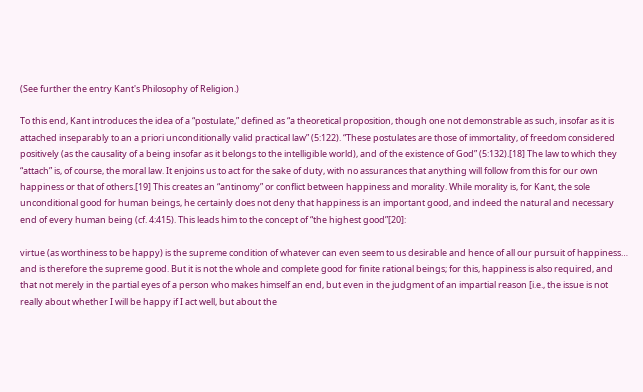(See further the entry Kant's Philosophy of Religion.)

To this end, Kant introduces the idea of a “postulate,” defined as “a theoretical proposition, though one not demonstrable as such, insofar as it is attached inseparably to an a priori unconditionally valid practical law” (5:122). “These postulates are those of immortality, of freedom considered positively (as the causality of a being insofar as it belongs to the intelligible world), and of the existence of God” (5:132).[18] The law to which they “attach” is, of course, the moral law. It enjoins us to act for the sake of duty, with no assurances that anything will follow from this for our own happiness or that of others.[19] This creates an “antinomy” or conflict between happiness and morality. While morality is, for Kant, the sole unconditional good for human beings, he certainly does not deny that happiness is an important good, and indeed the natural and necessary end of every human being (cf. 4:415). This leads him to the concept of “the highest good”[20]:

virtue (as worthiness to be happy) is the supreme condition of whatever can even seem to us desirable and hence of all our pursuit of happiness… and is therefore the supreme good. But it is not the whole and complete good for finite rational beings; for this, happiness is also required, and that not merely in the partial eyes of a person who makes himself an end, but even in the judgment of an impartial reason [i.e., the issue is not really about whether I will be happy if I act well, but about the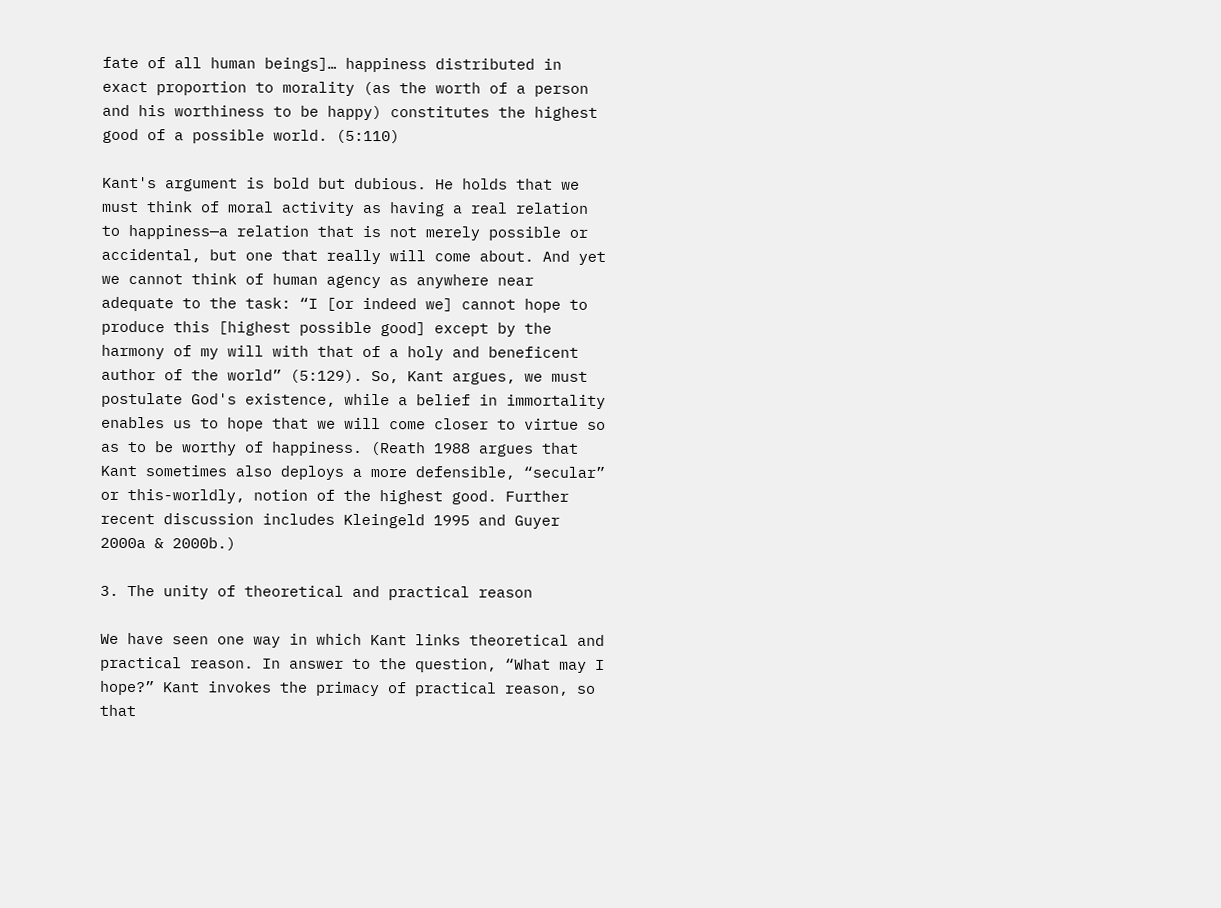fate of all human beings]… happiness distributed in exact proportion to morality (as the worth of a person and his worthiness to be happy) constitutes the highest good of a possible world. (5:110)

Kant's argument is bold but dubious. He holds that we must think of moral activity as having a real relation to happiness—a relation that is not merely possible or accidental, but one that really will come about. And yet we cannot think of human agency as anywhere near adequate to the task: “I [or indeed we] cannot hope to produce this [highest possible good] except by the harmony of my will with that of a holy and beneficent author of the world” (5:129). So, Kant argues, we must postulate God's existence, while a belief in immortality enables us to hope that we will come closer to virtue so as to be worthy of happiness. (Reath 1988 argues that Kant sometimes also deploys a more defensible, “secular” or this-worldly, notion of the highest good. Further recent discussion includes Kleingeld 1995 and Guyer 2000a & 2000b.)

3. The unity of theoretical and practical reason

We have seen one way in which Kant links theoretical and practical reason. In answer to the question, “What may I hope?” Kant invokes the primacy of practical reason, so that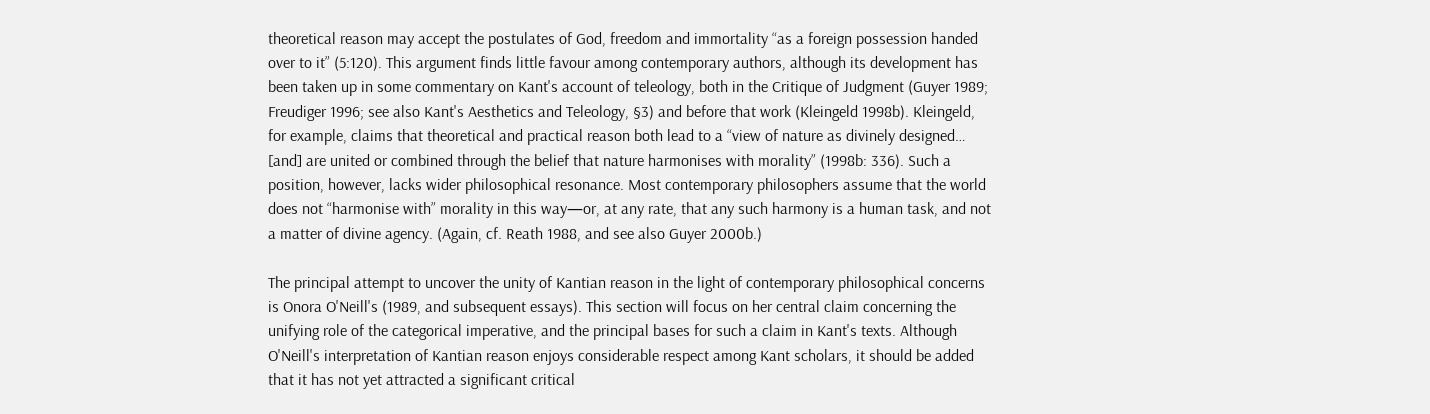theoretical reason may accept the postulates of God, freedom and immortality “as a foreign possession handed over to it” (5:120). This argument finds little favour among contemporary authors, although its development has been taken up in some commentary on Kant's account of teleology, both in the Critique of Judgment (Guyer 1989; Freudiger 1996; see also Kant's Aesthetics and Teleology, §3) and before that work (Kleingeld 1998b). Kleingeld, for example, claims that theoretical and practical reason both lead to a “view of nature as divinely designed… [and] are united or combined through the belief that nature harmonises with morality” (1998b: 336). Such a position, however, lacks wider philosophical resonance. Most contemporary philosophers assume that the world does not “harmonise with” morality in this way—or, at any rate, that any such harmony is a human task, and not a matter of divine agency. (Again, cf. Reath 1988, and see also Guyer 2000b.)

The principal attempt to uncover the unity of Kantian reason in the light of contemporary philosophical concerns is Onora O'Neill's (1989, and subsequent essays). This section will focus on her central claim concerning the unifying role of the categorical imperative, and the principal bases for such a claim in Kant's texts. Although O'Neill's interpretation of Kantian reason enjoys considerable respect among Kant scholars, it should be added that it has not yet attracted a significant critical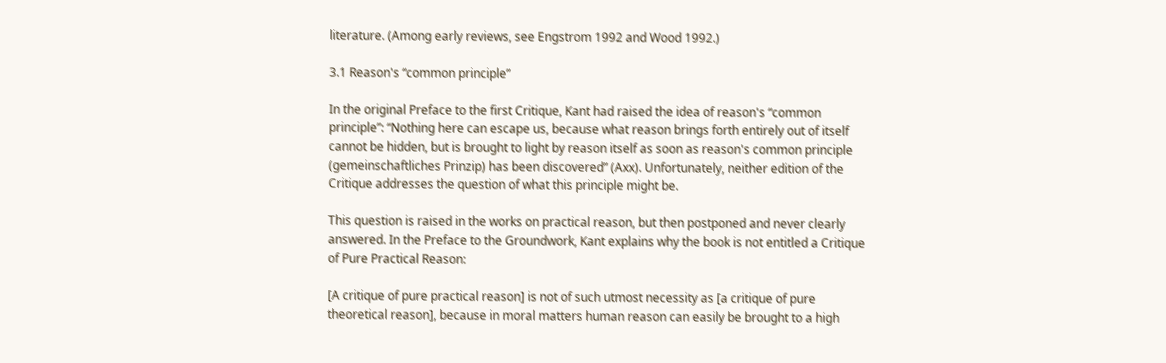literature. (Among early reviews, see Engstrom 1992 and Wood 1992.)

3.1 Reason's “common principle”

In the original Preface to the first Critique, Kant had raised the idea of reason's “common principle”: “Nothing here can escape us, because what reason brings forth entirely out of itself cannot be hidden, but is brought to light by reason itself as soon as reason's common principle (gemeinschaftliches Prinzip) has been discovered” (Axx). Unfortunately, neither edition of the Critique addresses the question of what this principle might be.

This question is raised in the works on practical reason, but then postponed and never clearly answered. In the Preface to the Groundwork, Kant explains why the book is not entitled a Critique of Pure Practical Reason:

[A critique of pure practical reason] is not of such utmost necessity as [a critique of pure theoretical reason], because in moral matters human reason can easily be brought to a high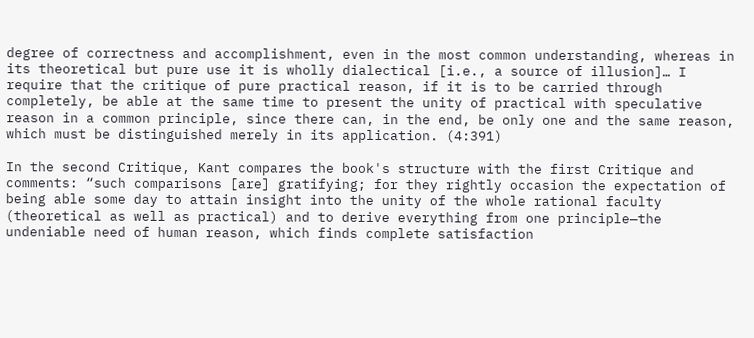degree of correctness and accomplishment, even in the most common understanding, whereas in its theoretical but pure use it is wholly dialectical [i.e., a source of illusion]… I require that the critique of pure practical reason, if it is to be carried through completely, be able at the same time to present the unity of practical with speculative reason in a common principle, since there can, in the end, be only one and the same reason, which must be distinguished merely in its application. (4:391)

In the second Critique, Kant compares the book's structure with the first Critique and comments: “such comparisons [are] gratifying; for they rightly occasion the expectation of being able some day to attain insight into the unity of the whole rational faculty (theoretical as well as practical) and to derive everything from one principle—the undeniable need of human reason, which finds complete satisfaction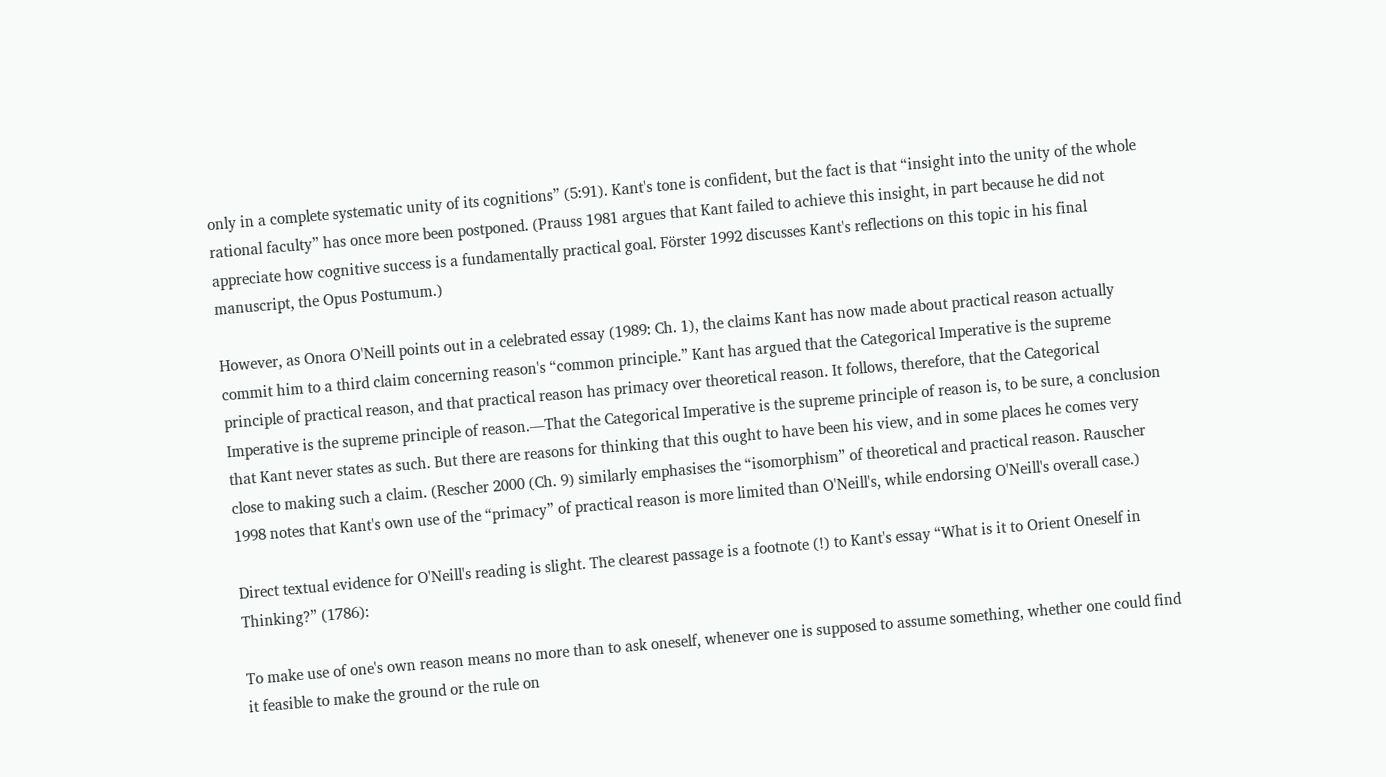only in a complete systematic unity of its cognitions” (5:91). Kant's tone is confident, but the fact is that “insight into the unity of the whole rational faculty” has once more been postponed. (Prauss 1981 argues that Kant failed to achieve this insight, in part because he did not appreciate how cognitive success is a fundamentally practical goal. Förster 1992 discusses Kant's reflections on this topic in his final manuscript, the Opus Postumum.)

However, as Onora O'Neill points out in a celebrated essay (1989: Ch. 1), the claims Kant has now made about practical reason actually commit him to a third claim concerning reason's “common principle.” Kant has argued that the Categorical Imperative is the supreme principle of practical reason, and that practical reason has primacy over theoretical reason. It follows, therefore, that the Categorical Imperative is the supreme principle of reason.—That the Categorical Imperative is the supreme principle of reason is, to be sure, a conclusion that Kant never states as such. But there are reasons for thinking that this ought to have been his view, and in some places he comes very close to making such a claim. (Rescher 2000 (Ch. 9) similarly emphasises the “isomorphism” of theoretical and practical reason. Rauscher 1998 notes that Kant's own use of the “primacy” of practical reason is more limited than O'Neill's, while endorsing O'Neill's overall case.)

Direct textual evidence for O'Neill's reading is slight. The clearest passage is a footnote (!) to Kant's essay “What is it to Orient Oneself in Thinking?” (1786):

To make use of one's own reason means no more than to ask oneself, whenever one is supposed to assume something, whether one could find it feasible to make the ground or the rule on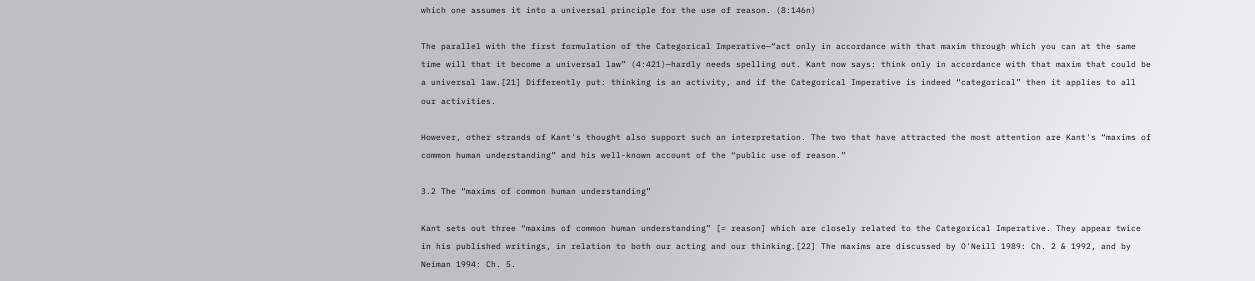which one assumes it into a universal principle for the use of reason. (8:146n)

The parallel with the first formulation of the Categorical Imperative—“act only in accordance with that maxim through which you can at the same time will that it become a universal law” (4:421)—hardly needs spelling out. Kant now says: think only in accordance with that maxim that could be a universal law.[21] Differently put: thinking is an activity, and if the Categorical Imperative is indeed “categorical” then it applies to all our activities.

However, other strands of Kant's thought also support such an interpretation. The two that have attracted the most attention are Kant's “maxims of common human understanding” and his well-known account of the “public use of reason.”

3.2 The “maxims of common human understanding”

Kant sets out three “maxims of common human understanding” [= reason] which are closely related to the Categorical Imperative. They appear twice in his published writings, in relation to both our acting and our thinking.[22] The maxims are discussed by O'Neill 1989: Ch. 2 & 1992, and by Neiman 1994: Ch. 5.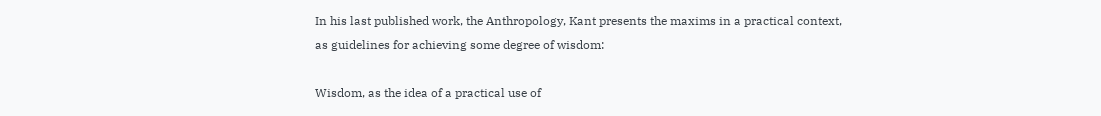In his last published work, the Anthropology, Kant presents the maxims in a practical context, as guidelines for achieving some degree of wisdom:

Wisdom, as the idea of a practical use of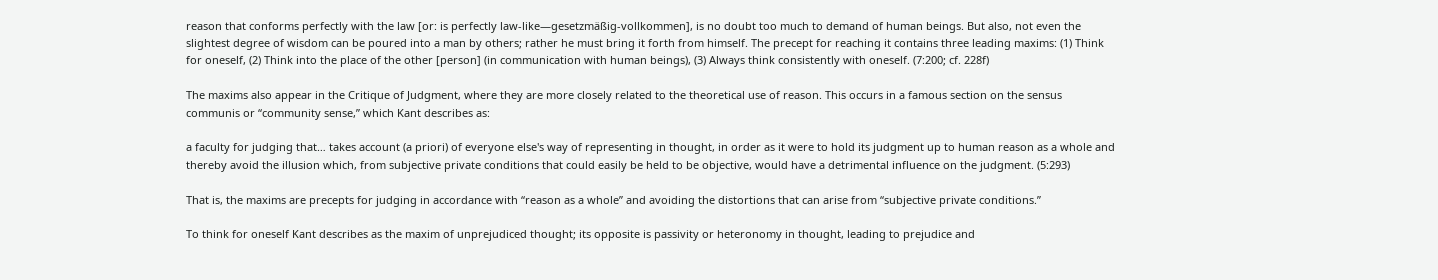reason that conforms perfectly with the law [or: is perfectly law-like—gesetzmäßig-vollkommen], is no doubt too much to demand of human beings. But also, not even the slightest degree of wisdom can be poured into a man by others; rather he must bring it forth from himself. The precept for reaching it contains three leading maxims: (1) Think for oneself, (2) Think into the place of the other [person] (in communication with human beings), (3) Always think consistently with oneself. (7:200; cf. 228f)

The maxims also appear in the Critique of Judgment, where they are more closely related to the theoretical use of reason. This occurs in a famous section on the sensus communis or “community sense,” which Kant describes as:

a faculty for judging that… takes account (a priori) of everyone else's way of representing in thought, in order as it were to hold its judgment up to human reason as a whole and thereby avoid the illusion which, from subjective private conditions that could easily be held to be objective, would have a detrimental influence on the judgment. (5:293)

That is, the maxims are precepts for judging in accordance with “reason as a whole” and avoiding the distortions that can arise from “subjective private conditions.”

To think for oneself Kant describes as the maxim of unprejudiced thought; its opposite is passivity or heteronomy in thought, leading to prejudice and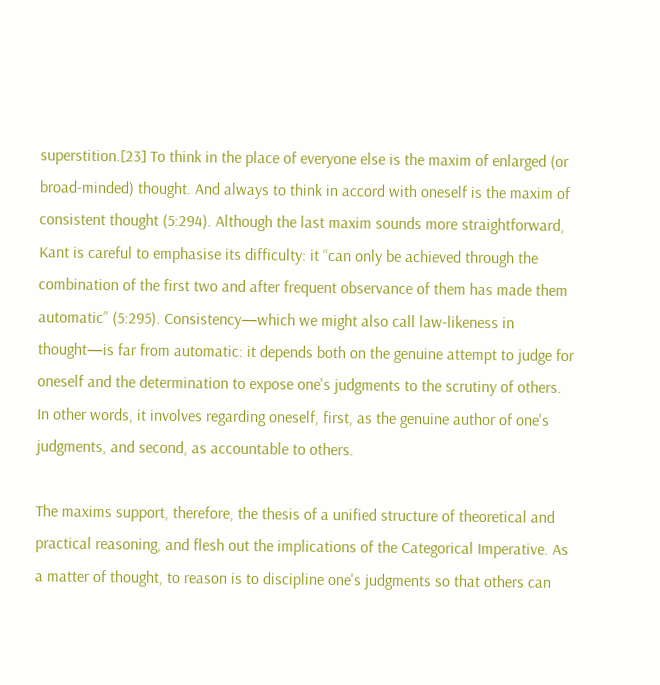superstition.[23] To think in the place of everyone else is the maxim of enlarged (or broad-minded) thought. And always to think in accord with oneself is the maxim of consistent thought (5:294). Although the last maxim sounds more straightforward, Kant is careful to emphasise its difficulty: it “can only be achieved through the combination of the first two and after frequent observance of them has made them automatic” (5:295). Consistency—which we might also call law-likeness in thought—is far from automatic: it depends both on the genuine attempt to judge for oneself and the determination to expose one's judgments to the scrutiny of others. In other words, it involves regarding oneself, first, as the genuine author of one's judgments, and second, as accountable to others.

The maxims support, therefore, the thesis of a unified structure of theoretical and practical reasoning, and flesh out the implications of the Categorical Imperative. As a matter of thought, to reason is to discipline one's judgments so that others can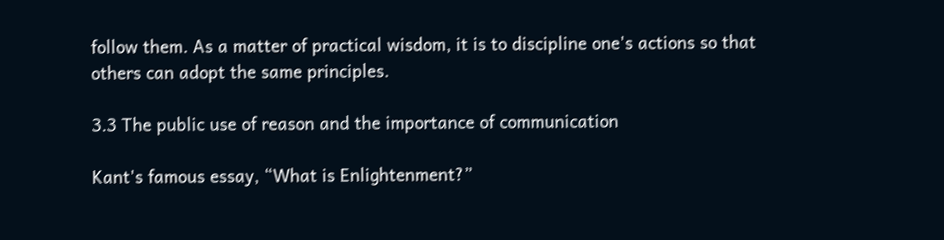follow them. As a matter of practical wisdom, it is to discipline one's actions so that others can adopt the same principles.

3.3 The public use of reason and the importance of communication

Kant's famous essay, “What is Enlightenment?”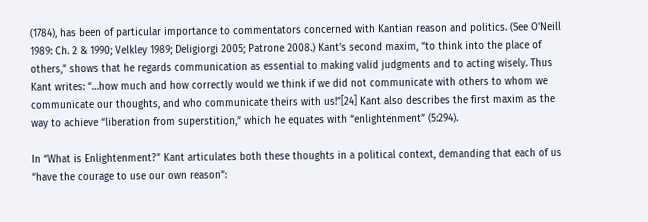(1784), has been of particular importance to commentators concerned with Kantian reason and politics. (See O'Neill 1989: Ch. 2 & 1990; Velkley 1989; Deligiorgi 2005; Patrone 2008.) Kant's second maxim, “to think into the place of others,” shows that he regards communication as essential to making valid judgments and to acting wisely. Thus Kant writes: “…how much and how correctly would we think if we did not communicate with others to whom we communicate our thoughts, and who communicate theirs with us!”[24] Kant also describes the first maxim as the way to achieve “liberation from superstition,” which he equates with “enlightenment” (5:294).

In “What is Enlightenment?” Kant articulates both these thoughts in a political context, demanding that each of us “have the courage to use our own reason”: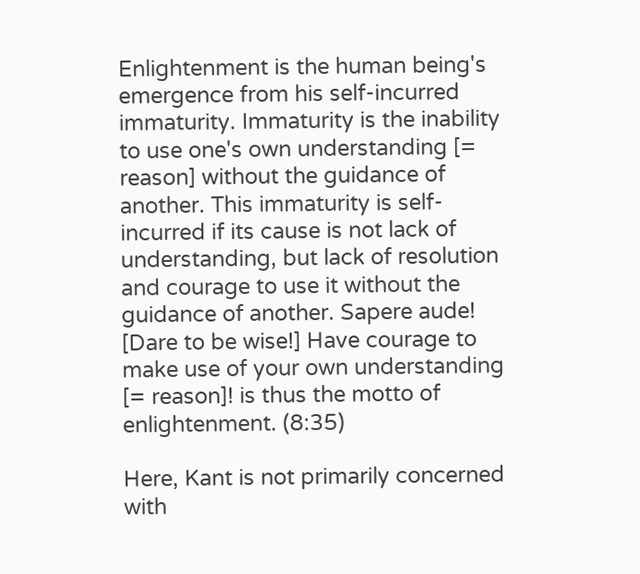Enlightenment is the human being's emergence from his self-incurred immaturity. Immaturity is the inability to use one's own understanding [= reason] without the guidance of another. This immaturity is self-incurred if its cause is not lack of understanding, but lack of resolution and courage to use it without the guidance of another. Sapere aude! [Dare to be wise!] Have courage to make use of your own understanding [= reason]! is thus the motto of enlightenment. (8:35)

Here, Kant is not primarily concerned with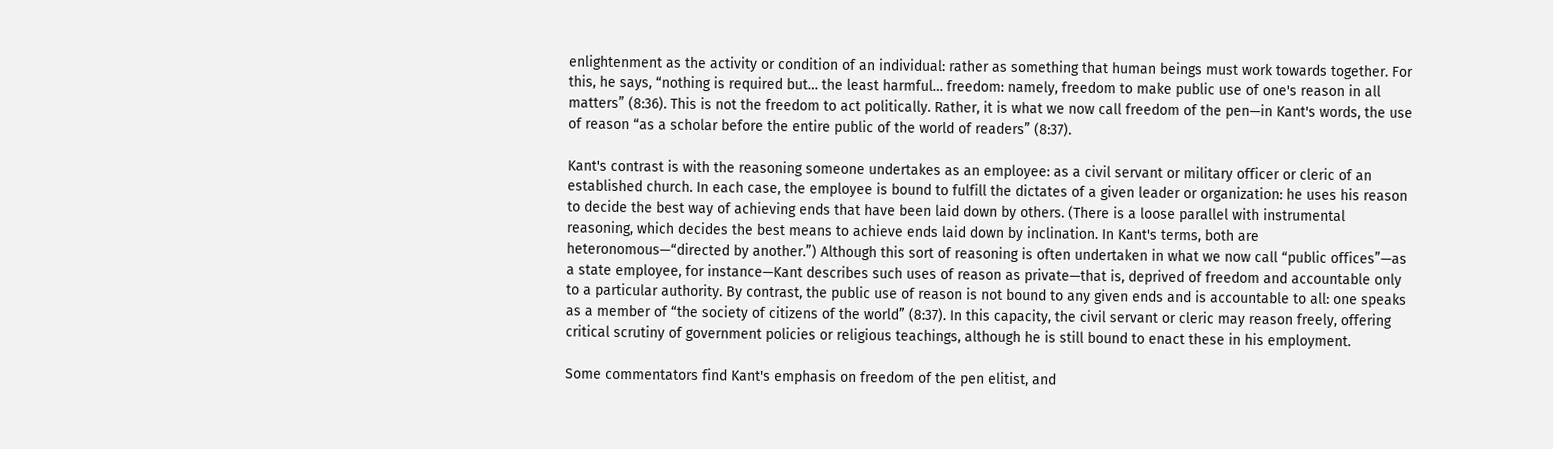enlightenment as the activity or condition of an individual: rather as something that human beings must work towards together. For this, he says, “nothing is required but… the least harmful… freedom: namely, freedom to make public use of one's reason in all matters” (8:36). This is not the freedom to act politically. Rather, it is what we now call freedom of the pen—in Kant's words, the use of reason “as a scholar before the entire public of the world of readers” (8:37).

Kant's contrast is with the reasoning someone undertakes as an employee: as a civil servant or military officer or cleric of an established church. In each case, the employee is bound to fulfill the dictates of a given leader or organization: he uses his reason to decide the best way of achieving ends that have been laid down by others. (There is a loose parallel with instrumental reasoning, which decides the best means to achieve ends laid down by inclination. In Kant's terms, both are heteronomous—“directed by another.”) Although this sort of reasoning is often undertaken in what we now call “public offices”—as a state employee, for instance—Kant describes such uses of reason as private—that is, deprived of freedom and accountable only to a particular authority. By contrast, the public use of reason is not bound to any given ends and is accountable to all: one speaks as a member of “the society of citizens of the world” (8:37). In this capacity, the civil servant or cleric may reason freely, offering critical scrutiny of government policies or religious teachings, although he is still bound to enact these in his employment.

Some commentators find Kant's emphasis on freedom of the pen elitist, and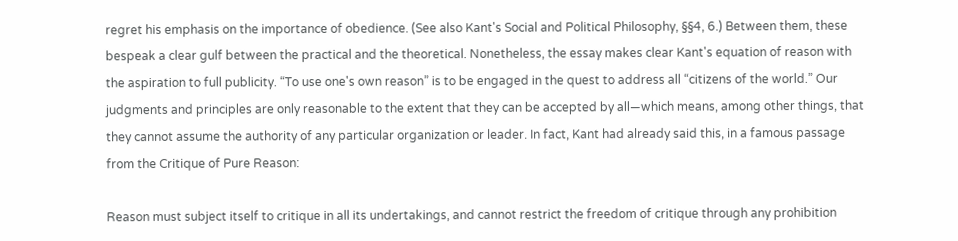regret his emphasis on the importance of obedience. (See also Kant's Social and Political Philosophy, §§4, 6.) Between them, these bespeak a clear gulf between the practical and the theoretical. Nonetheless, the essay makes clear Kant's equation of reason with the aspiration to full publicity. “To use one's own reason” is to be engaged in the quest to address all “citizens of the world.” Our judgments and principles are only reasonable to the extent that they can be accepted by all—which means, among other things, that they cannot assume the authority of any particular organization or leader. In fact, Kant had already said this, in a famous passage from the Critique of Pure Reason:

Reason must subject itself to critique in all its undertakings, and cannot restrict the freedom of critique through any prohibition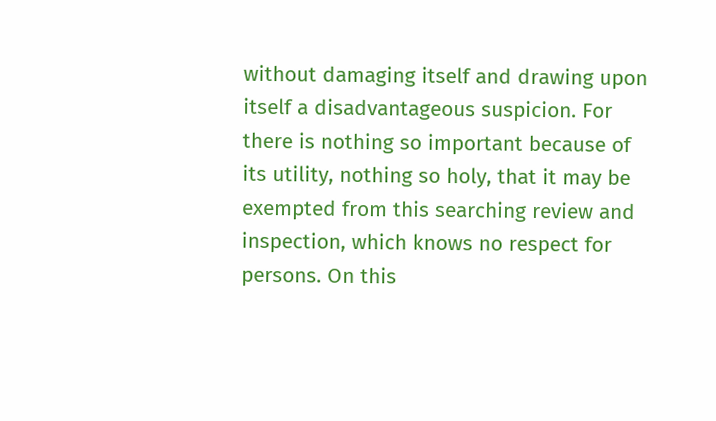without damaging itself and drawing upon itself a disadvantageous suspicion. For there is nothing so important because of its utility, nothing so holy, that it may be exempted from this searching review and inspection, which knows no respect for persons. On this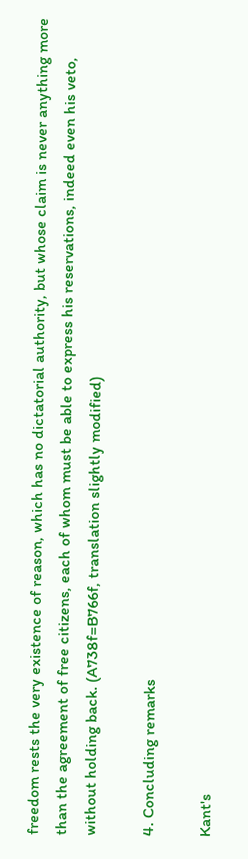freedom rests the very existence of reason, which has no dictatorial authority, but whose claim is never anything more than the agreement of free citizens, each of whom must be able to express his reservations, indeed even his veto, without holding back. (A738f=B766f, translation slightly modified)

4. Concluding remarks

Kant's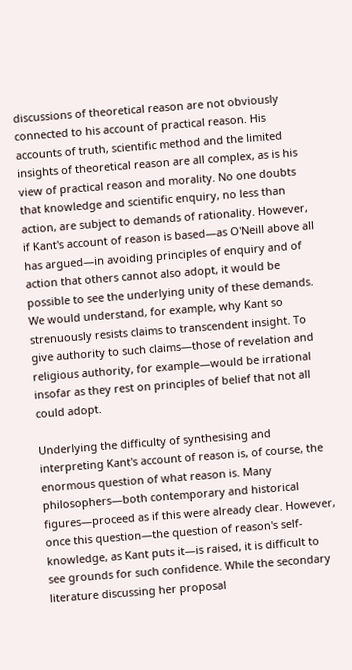discussions of theoretical reason are not obviously connected to his account of practical reason. His accounts of truth, scientific method and the limited insights of theoretical reason are all complex, as is his view of practical reason and morality. No one doubts that knowledge and scientific enquiry, no less than action, are subject to demands of rationality. However, if Kant's account of reason is based—as O'Neill above all has argued—in avoiding principles of enquiry and of action that others cannot also adopt, it would be possible to see the underlying unity of these demands. We would understand, for example, why Kant so strenuously resists claims to transcendent insight. To give authority to such claims—those of revelation and religious authority, for example—would be irrational insofar as they rest on principles of belief that not all could adopt.

Underlying the difficulty of synthesising and interpreting Kant's account of reason is, of course, the enormous question of what reason is. Many philosophers—both contemporary and historical figures—proceed as if this were already clear. However, once this question—the question of reason's self-knowledge, as Kant puts it—is raised, it is difficult to see grounds for such confidence. While the secondary literature discussing her proposal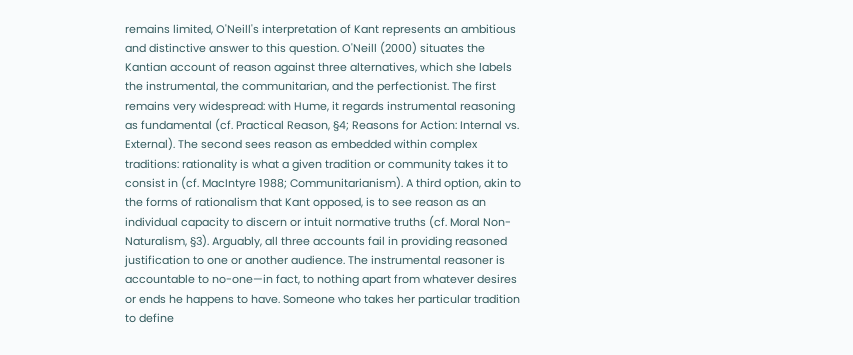remains limited, O'Neill's interpretation of Kant represents an ambitious and distinctive answer to this question. O'Neill (2000) situates the Kantian account of reason against three alternatives, which she labels the instrumental, the communitarian, and the perfectionist. The first remains very widespread: with Hume, it regards instrumental reasoning as fundamental (cf. Practical Reason, §4; Reasons for Action: Internal vs. External). The second sees reason as embedded within complex traditions: rationality is what a given tradition or community takes it to consist in (cf. MacIntyre 1988; Communitarianism). A third option, akin to the forms of rationalism that Kant opposed, is to see reason as an individual capacity to discern or intuit normative truths (cf. Moral Non-Naturalism, §3). Arguably, all three accounts fail in providing reasoned justification to one or another audience. The instrumental reasoner is accountable to no-one—in fact, to nothing apart from whatever desires or ends he happens to have. Someone who takes her particular tradition to define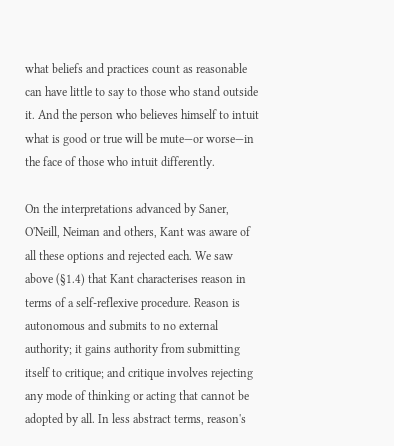what beliefs and practices count as reasonable can have little to say to those who stand outside it. And the person who believes himself to intuit what is good or true will be mute—or worse—in the face of those who intuit differently.

On the interpretations advanced by Saner, O'Neill, Neiman and others, Kant was aware of all these options and rejected each. We saw above (§1.4) that Kant characterises reason in terms of a self-reflexive procedure. Reason is autonomous and submits to no external authority; it gains authority from submitting itself to critique; and critique involves rejecting any mode of thinking or acting that cannot be adopted by all. In less abstract terms, reason's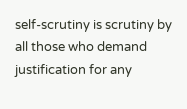self-scrutiny is scrutiny by all those who demand justification for any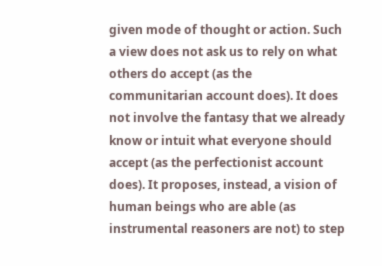given mode of thought or action. Such a view does not ask us to rely on what others do accept (as the communitarian account does). It does not involve the fantasy that we already know or intuit what everyone should accept (as the perfectionist account does). It proposes, instead, a vision of human beings who are able (as instrumental reasoners are not) to step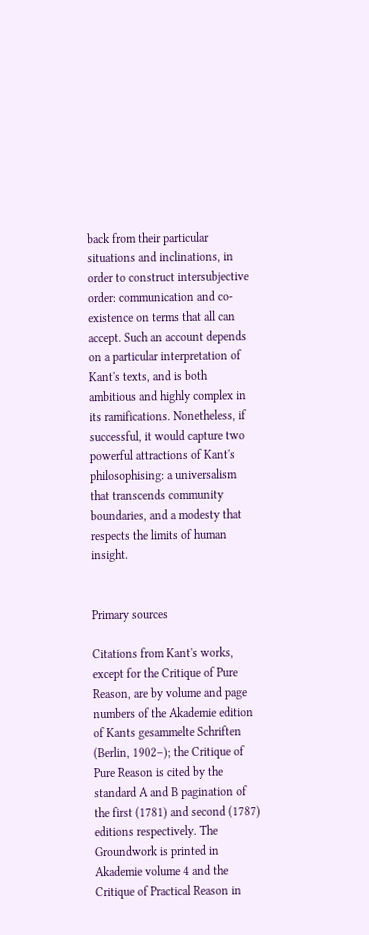back from their particular situations and inclinations, in order to construct intersubjective order: communication and co-existence on terms that all can accept. Such an account depends on a particular interpretation of Kant's texts, and is both ambitious and highly complex in its ramifications. Nonetheless, if successful, it would capture two powerful attractions of Kant's philosophising: a universalism that transcends community boundaries, and a modesty that respects the limits of human insight.


Primary sources

Citations from Kant's works, except for the Critique of Pure Reason, are by volume and page numbers of the Akademie edition of Kants gesammelte Schriften (Berlin, 1902–); the Critique of Pure Reason is cited by the standard A and B pagination of the first (1781) and second (1787) editions respectively. The Groundwork is printed in Akademie volume 4 and the Critique of Practical Reason in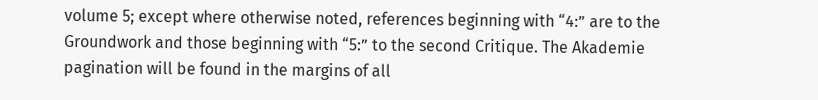volume 5; except where otherwise noted, references beginning with “4:” are to the Groundwork and those beginning with “5:” to the second Critique. The Akademie pagination will be found in the margins of all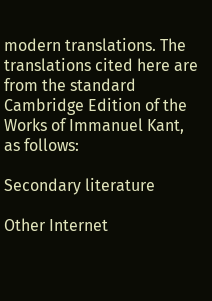modern translations. The translations cited here are from the standard Cambridge Edition of the Works of Immanuel Kant, as follows:

Secondary literature

Other Internet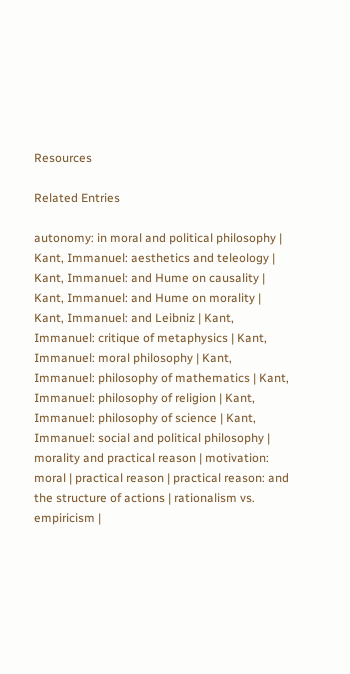Resources

Related Entries

autonomy: in moral and political philosophy | Kant, Immanuel: aesthetics and teleology | Kant, Immanuel: and Hume on causality | Kant, Immanuel: and Hume on morality | Kant, Immanuel: and Leibniz | Kant, Immanuel: critique of metaphysics | Kant, Immanuel: moral philosophy | Kant, Immanuel: philosophy of mathematics | Kant, Immanuel: philosophy of religion | Kant, Immanuel: philosophy of science | Kant, Immanuel: social and political philosophy | morality and practical reason | motivation: moral | practical reason | practical reason: and the structure of actions | rationalism vs. empiricism |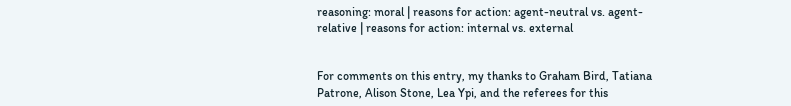reasoning: moral | reasons for action: agent-neutral vs. agent-relative | reasons for action: internal vs. external


For comments on this entry, my thanks to Graham Bird, Tatiana Patrone, Alison Stone, Lea Ypi, and the referees for this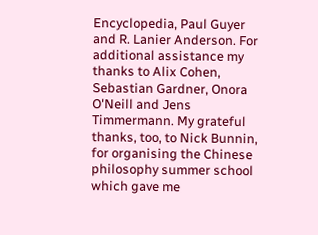Encyclopedia, Paul Guyer and R. Lanier Anderson. For additional assistance my thanks to Alix Cohen, Sebastian Gardner, Onora O'Neill and Jens Timmermann. My grateful thanks, too, to Nick Bunnin, for organising the Chinese philosophy summer school which gave me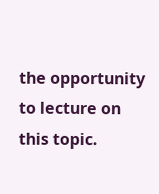the opportunity to lecture on this topic.